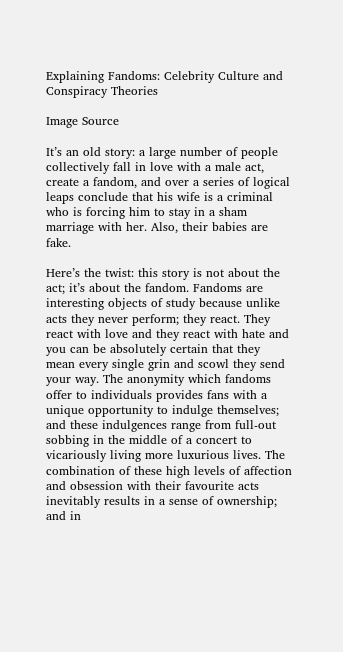Explaining Fandoms: Celebrity Culture and Conspiracy Theories

Image Source

It’s an old story: a large number of people collectively fall in love with a male act, create a fandom, and over a series of logical leaps conclude that his wife is a criminal who is forcing him to stay in a sham marriage with her. Also, their babies are fake.

Here’s the twist: this story is not about the act; it’s about the fandom. Fandoms are interesting objects of study because unlike acts they never perform; they react. They react with love and they react with hate and you can be absolutely certain that they mean every single grin and scowl they send your way. The anonymity which fandoms offer to individuals provides fans with a unique opportunity to indulge themselves; and these indulgences range from full-out sobbing in the middle of a concert to vicariously living more luxurious lives. The combination of these high levels of affection and obsession with their favourite acts inevitably results in a sense of ownership; and in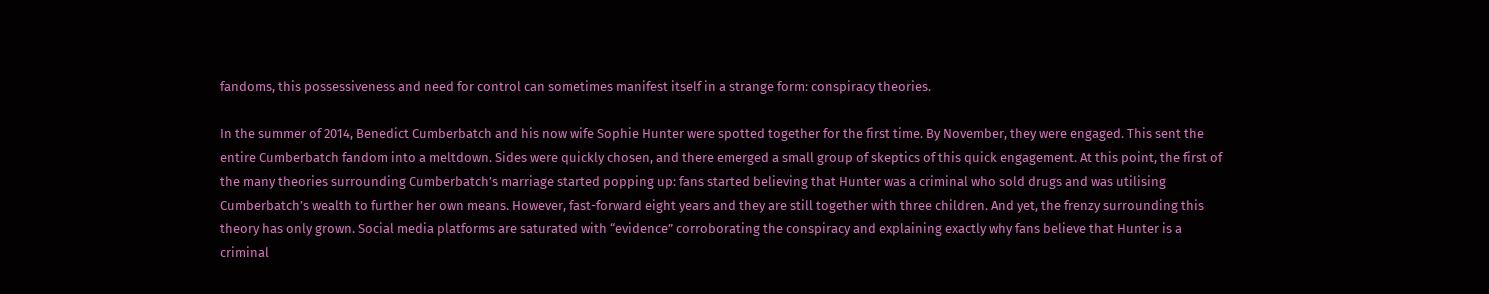fandoms, this possessiveness and need for control can sometimes manifest itself in a strange form: conspiracy theories.

In the summer of 2014, Benedict Cumberbatch and his now wife Sophie Hunter were spotted together for the first time. By November, they were engaged. This sent the entire Cumberbatch fandom into a meltdown. Sides were quickly chosen, and there emerged a small group of skeptics of this quick engagement. At this point, the first of the many theories surrounding Cumberbatch’s marriage started popping up: fans started believing that Hunter was a criminal who sold drugs and was utilising Cumberbatch’s wealth to further her own means. However, fast-forward eight years and they are still together with three children. And yet, the frenzy surrounding this theory has only grown. Social media platforms are saturated with “evidence” corroborating the conspiracy and explaining exactly why fans believe that Hunter is a criminal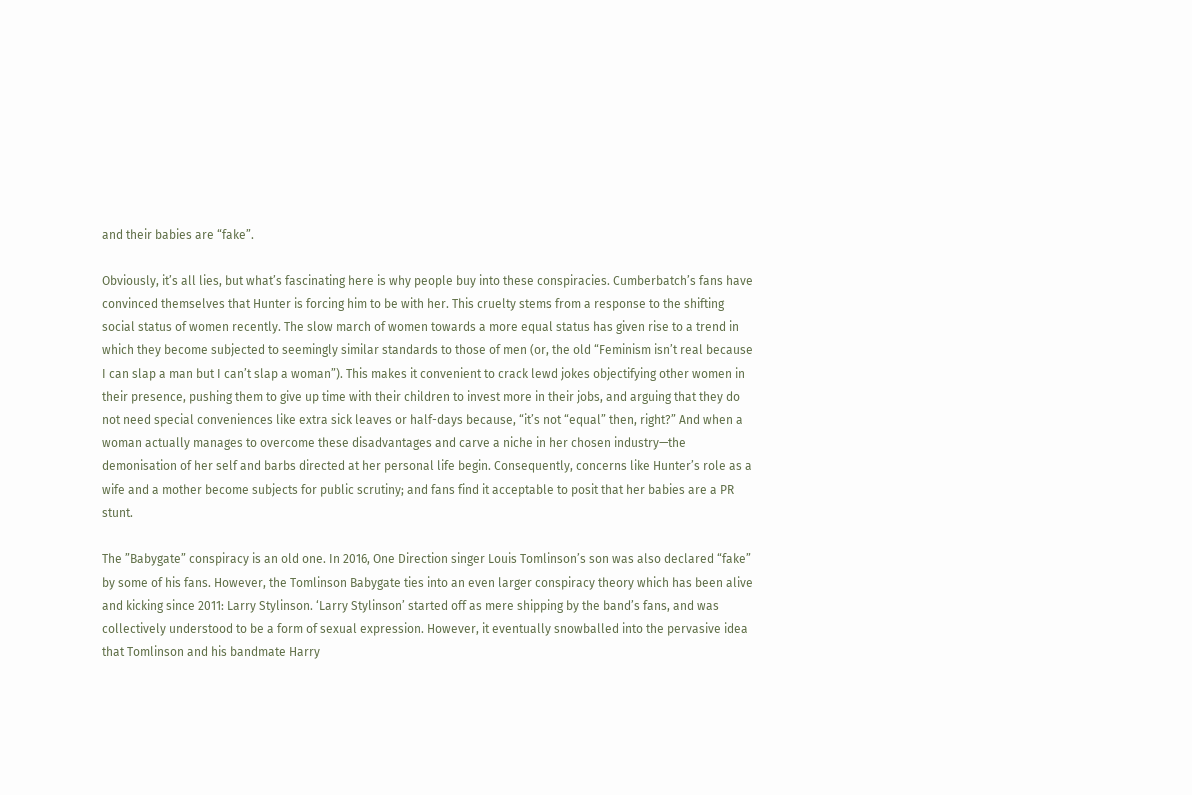and their babies are “fake”.

Obviously, it’s all lies, but what’s fascinating here is why people buy into these conspiracies. Cumberbatch’s fans have convinced themselves that Hunter is forcing him to be with her. This cruelty stems from a response to the shifting social status of women recently. The slow march of women towards a more equal status has given rise to a trend in which they become subjected to seemingly similar standards to those of men (or, the old “Feminism isn’t real because I can slap a man but I can’t slap a woman”). This makes it convenient to crack lewd jokes objectifying other women in their presence, pushing them to give up time with their children to invest more in their jobs, and arguing that they do not need special conveniences like extra sick leaves or half-days because, “it’s not “equal” then, right?” And when a woman actually manages to overcome these disadvantages and carve a niche in her chosen industry—the demonisation of her self and barbs directed at her personal life begin. Consequently, concerns like Hunter’s role as a wife and a mother become subjects for public scrutiny; and fans find it acceptable to posit that her babies are a PR stunt.

The ”Babygate” conspiracy is an old one. In 2016, One Direction singer Louis Tomlinson’s son was also declared “fake” by some of his fans. However, the Tomlinson Babygate ties into an even larger conspiracy theory which has been alive and kicking since 2011: Larry Stylinson. ‘Larry Stylinson’ started off as mere shipping by the band’s fans, and was collectively understood to be a form of sexual expression. However, it eventually snowballed into the pervasive idea that Tomlinson and his bandmate Harry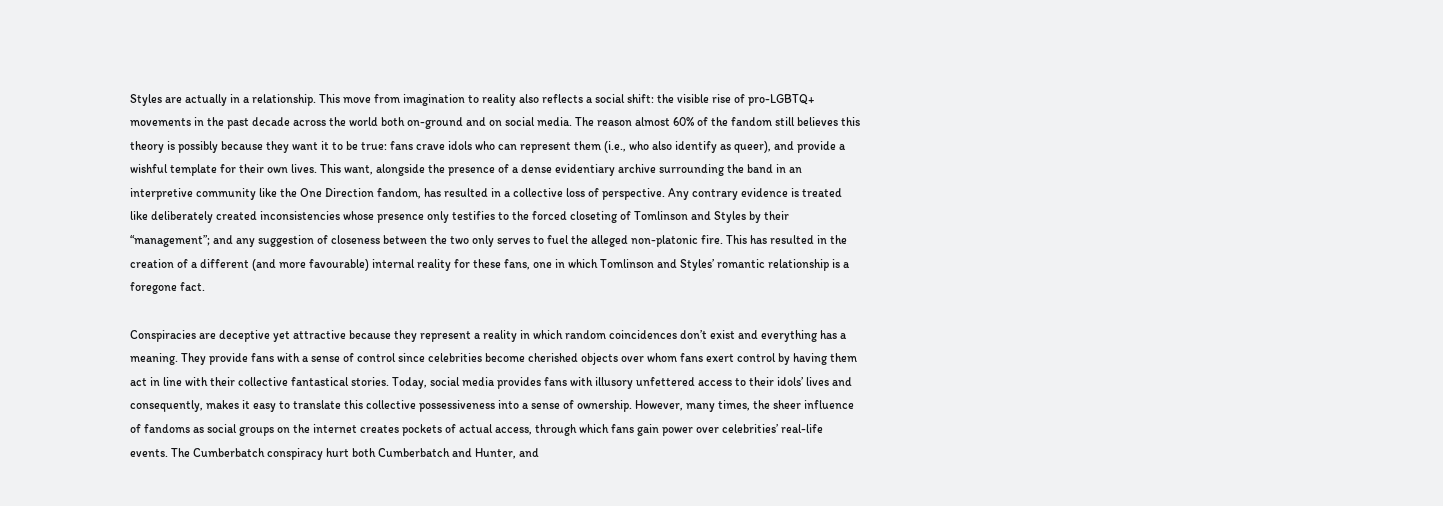Styles are actually in a relationship. This move from imagination to reality also reflects a social shift: the visible rise of pro-LGBTQ+ movements in the past decade across the world both on-ground and on social media. The reason almost 60% of the fandom still believes this theory is possibly because they want it to be true: fans crave idols who can represent them (i.e., who also identify as queer), and provide a wishful template for their own lives. This want, alongside the presence of a dense evidentiary archive surrounding the band in an interpretive community like the One Direction fandom, has resulted in a collective loss of perspective. Any contrary evidence is treated like deliberately created inconsistencies whose presence only testifies to the forced closeting of Tomlinson and Styles by their “management”; and any suggestion of closeness between the two only serves to fuel the alleged non-platonic fire. This has resulted in the creation of a different (and more favourable) internal reality for these fans, one in which Tomlinson and Styles’ romantic relationship is a foregone fact.

Conspiracies are deceptive yet attractive because they represent a reality in which random coincidences don’t exist and everything has a meaning. They provide fans with a sense of control since celebrities become cherished objects over whom fans exert control by having them act in line with their collective fantastical stories. Today, social media provides fans with illusory unfettered access to their idols’ lives and consequently, makes it easy to translate this collective possessiveness into a sense of ownership. However, many times, the sheer influence of fandoms as social groups on the internet creates pockets of actual access, through which fans gain power over celebrities’ real-life events. The Cumberbatch conspiracy hurt both Cumberbatch and Hunter, and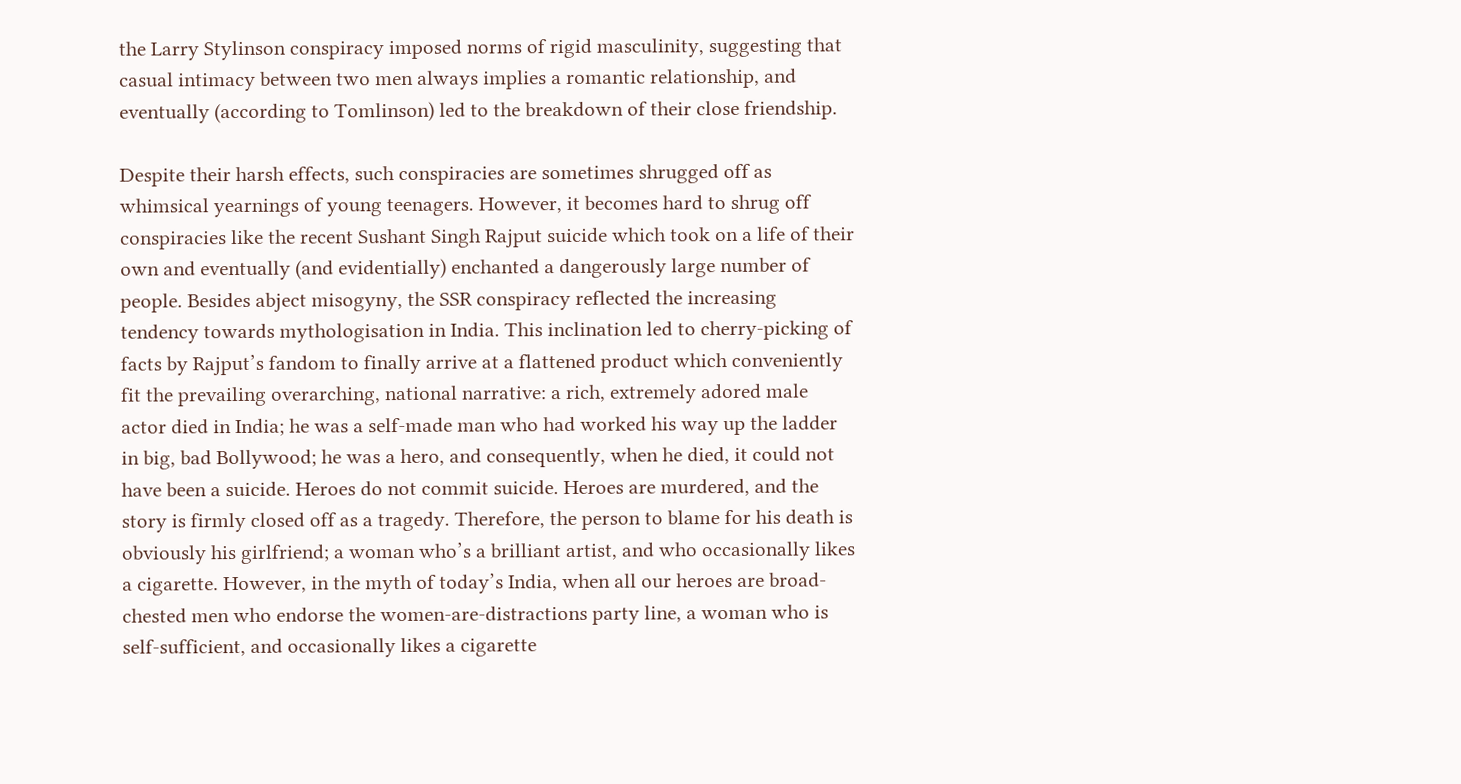the Larry Stylinson conspiracy imposed norms of rigid masculinity, suggesting that casual intimacy between two men always implies a romantic relationship, and eventually (according to Tomlinson) led to the breakdown of their close friendship.

Despite their harsh effects, such conspiracies are sometimes shrugged off as whimsical yearnings of young teenagers. However, it becomes hard to shrug off conspiracies like the recent Sushant Singh Rajput suicide which took on a life of their own and eventually (and evidentially) enchanted a dangerously large number of people. Besides abject misogyny, the SSR conspiracy reflected the increasing tendency towards mythologisation in India. This inclination led to cherry-picking of facts by Rajput’s fandom to finally arrive at a flattened product which conveniently fit the prevailing overarching, national narrative: a rich, extremely adored male actor died in India; he was a self-made man who had worked his way up the ladder in big, bad Bollywood; he was a hero, and consequently, when he died, it could not have been a suicide. Heroes do not commit suicide. Heroes are murdered, and the story is firmly closed off as a tragedy. Therefore, the person to blame for his death is obviously his girlfriend; a woman who’s a brilliant artist, and who occasionally likes a cigarette. However, in the myth of today’s India, when all our heroes are broad-chested men who endorse the women-are-distractions party line, a woman who is self-sufficient, and occasionally likes a cigarette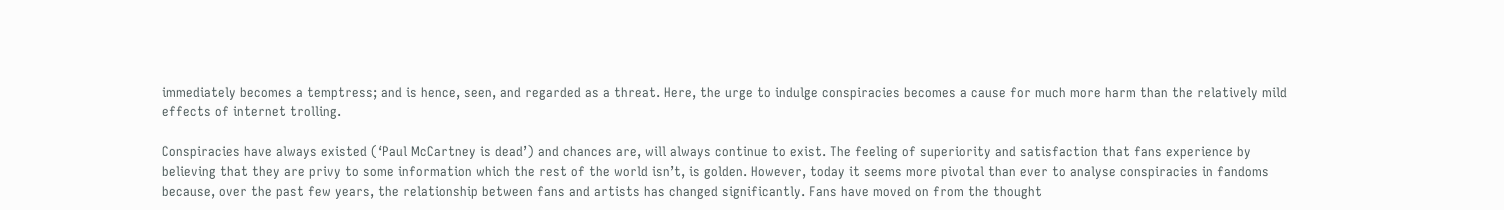immediately becomes a temptress; and is hence, seen, and regarded as a threat. Here, the urge to indulge conspiracies becomes a cause for much more harm than the relatively mild effects of internet trolling.

Conspiracies have always existed (‘Paul McCartney is dead’) and chances are, will always continue to exist. The feeling of superiority and satisfaction that fans experience by believing that they are privy to some information which the rest of the world isn’t, is golden. However, today it seems more pivotal than ever to analyse conspiracies in fandoms because, over the past few years, the relationship between fans and artists has changed significantly. Fans have moved on from the thought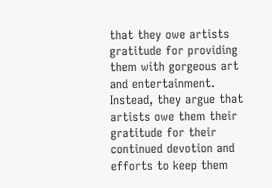that they owe artists gratitude for providing them with gorgeous art and entertainment. Instead, they argue that artists owe them their gratitude for their continued devotion and efforts to keep them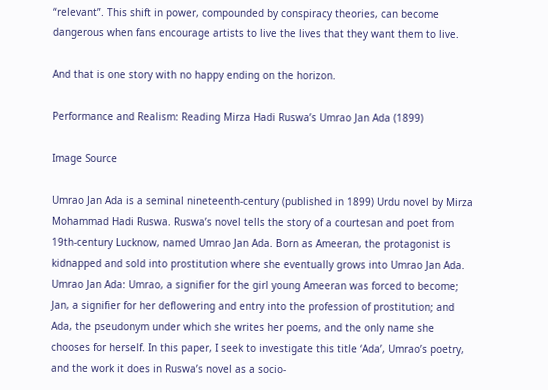“relevant”. This shift in power, compounded by conspiracy theories, can become dangerous when fans encourage artists to live the lives that they want them to live.

And that is one story with no happy ending on the horizon.

Performance and Realism: Reading Mirza Hadi Ruswa’s Umrao Jan Ada (1899)

Image Source

Umrao Jan Ada is a seminal nineteenth-century (published in 1899) Urdu novel by Mirza Mohammad Hadi Ruswa. Ruswa’s novel tells the story of a courtesan and poet from 19th-century Lucknow, named Umrao Jan Ada. Born as Ameeran, the protagonist is kidnapped and sold into prostitution where she eventually grows into Umrao Jan Ada. Umrao Jan Ada: Umrao, a signifier for the girl young Ameeran was forced to become; Jan, a signifier for her deflowering and entry into the profession of prostitution; and Ada, the pseudonym under which she writes her poems, and the only name she chooses for herself. In this paper, I seek to investigate this title ‘Ada’, Umrao’s poetry, and the work it does in Ruswa’s novel as a socio-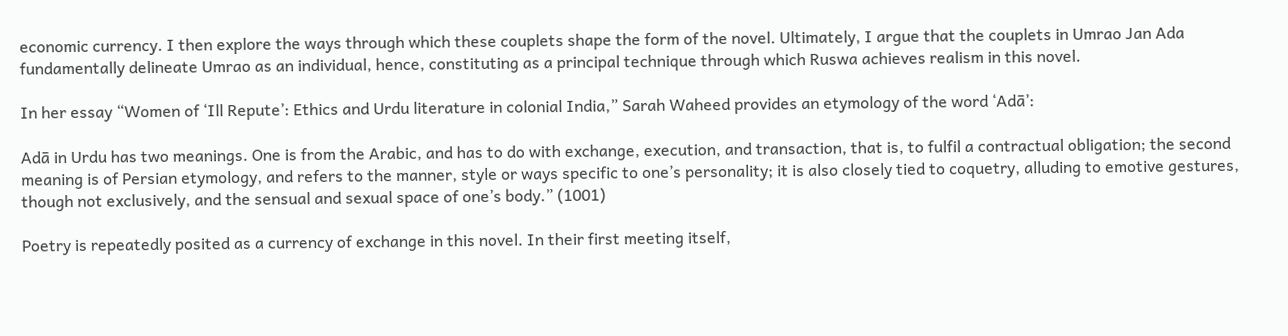economic currency. I then explore the ways through which these couplets shape the form of the novel. Ultimately, I argue that the couplets in Umrao Jan Ada fundamentally delineate Umrao as an individual, hence, constituting as a principal technique through which Ruswa achieves realism in this novel.

In her essay “Women of ‘Ill Repute’: Ethics and Urdu literature in colonial India,” Sarah Waheed provides an etymology of the word ‘Adā’:

Adā in Urdu has two meanings. One is from the Arabic, and has to do with exchange, execution, and transaction, that is, to fulfil a contractual obligation; the second meaning is of Persian etymology, and refers to the manner, style or ways specific to one’s personality; it is also closely tied to coquetry, alluding to emotive gestures, though not exclusively, and the sensual and sexual space of one’s body.” (1001)

Poetry is repeatedly posited as a currency of exchange in this novel. In their first meeting itself,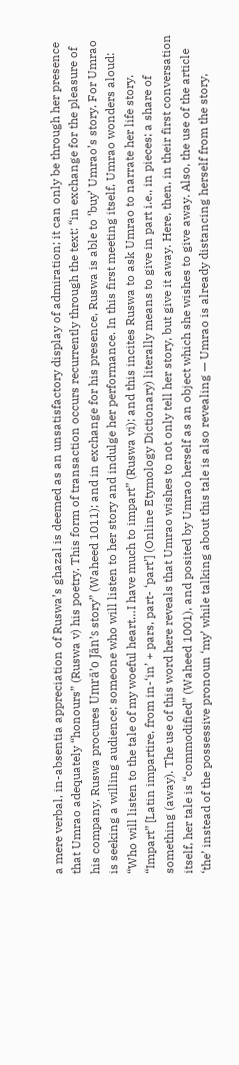a mere verbal, in-absentia appreciation of Ruswa’s ghazal is deemed as an unsatisfactory display of admiration; it can only be through her presence that Umrao adequately “honours” (Ruswa v) his poetry. This form of transaction occurs recurrently through the text: “in exchange for the pleasure of his company, Ruswa procures Umrā’o Jān’s story” (Waheed 1011); and in exchange for his presence, Ruswa is able to ‘buy’ Umrao’s story. For Umrao is seeking a willing audience; someone who will listen to her story and indulge her performance. In this first meeting itself, Umrao wonders aloud: “Who will listen to the tale of my woeful heart…I have much to impart” (Ruswa vi); and this incites Ruswa to ask Umrao to narrate her life story. “Impart” [Latin impartire, from in-‘in’ + pars, part- ‘part’] (Online Etymology Dictionary) literally means to give in part i.e., in pieces; a share of something (away). The use of this word here reveals that Umrao wishes to not only tell her story, but give it away. Here, then, in their first conversation itself, her tale is “commodified” (Waheed 1001), and posited by Umrao herself as an object which she wishes to give away. Also, the use of the article ‘the’ instead of the possessive pronoun ‘my’ while talking about this tale is also revealing — Umrao is already distancing herself from the story,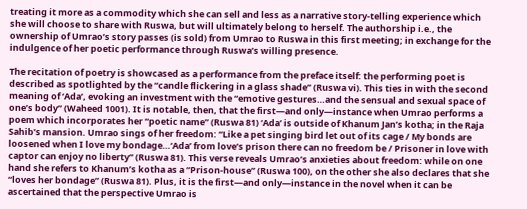treating it more as a commodity which she can sell and less as a narrative story-telling experience which she will choose to share with Ruswa, but will ultimately belong to herself. The authorship i.e., the ownership of Umrao’s story passes (is sold) from Umrao to Ruswa in this first meeting; in exchange for the indulgence of her poetic performance through Ruswa’s willing presence.

The recitation of poetry is showcased as a performance from the preface itself: the performing poet is described as spotlighted by the “candle flickering in a glass shade” (Ruswa vi). This ties in with the second meaning of ‘Ada’, evoking an investment with the “emotive gestures…and the sensual and sexual space of one’s body” (Waheed 1001). It is notable, then, that the first—and only—instance when Umrao performs a poem which incorporates her “poetic name” (Ruswa 81) ‘Ada’ is outside of Khanum Jan’s kotha; in the Raja Sahib’s mansion. Umrao sings of her freedom: “Like a pet singing bird let out of its cage / My bonds are loosened when I love my bondage…‘Ada’ from love’s prison there can no freedom be / Prisoner in love with captor can enjoy no liberty” (Ruswa 81). This verse reveals Umrao’s anxieties about freedom: while on one hand she refers to Khanum’s kotha as a “Prison-house” (Ruswa 100), on the other she also declares that she “loves her bondage” (Ruswa 81). Plus, it is the first—and only—instance in the novel when it can be ascertained that the perspective Umrao is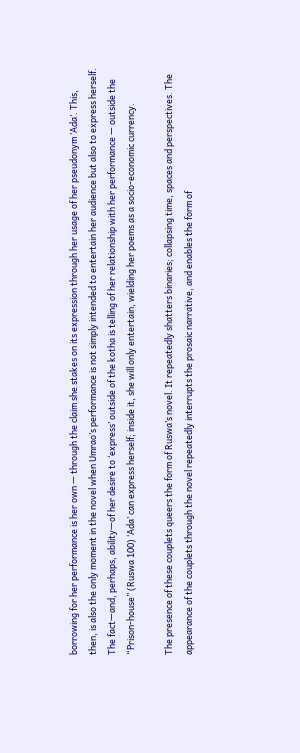borrowing for her performance is her own — through the claim she stakes on its expression through her usage of her pseudonym ‘Ada’. This, then, is also the only moment in the novel when Umrao’s performance is not simply intended to entertain her audience but also to express herself. The fact—and, perhaps, ability—of her desire to ‘express’ outside of the kotha is telling of her relationship with her performance — outside the “Prison-house” (Ruswa 100) ‘Ada’ can express herself; inside it, she will only entertain, wielding her poems as a socio-economic currency.

The presence of these couplets queers the form of Ruswa’s novel. It repeatedly shatters binaries; collapsing time, spaces and perspectives. The appearance of the couplets through the novel repeatedly interrupts the prosaic narrative, and enables the form of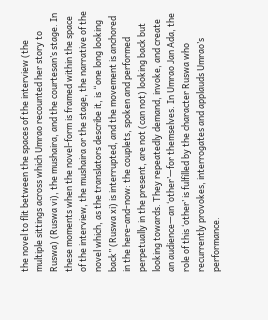the novel to flit between the spaces of the interview (the multiple sittings across which Umrao recounted her story to Ruswa) (Ruswa vi), the mushaira, and the courtesan’s stage. In these moments when the novel-form is framed within the space of the interview, the mushaira or the stage, the narrative of the novel which, as the translators describe it, is “one long looking back” (Ruswa xi) is interrupted, and the movement is anchored in the here-and-now: the couplets, spoken and performed perpetually in the present, are not (can not) looking back but looking towards. They repeatedly demand, invoke, and create an audience—an ‘other’—for themselves. In Umrao Jan Ada, the role of this ‘other’ is fulfilled by the character Ruswa who recurrently provokes, interrogates and applauds Umrao’s performance.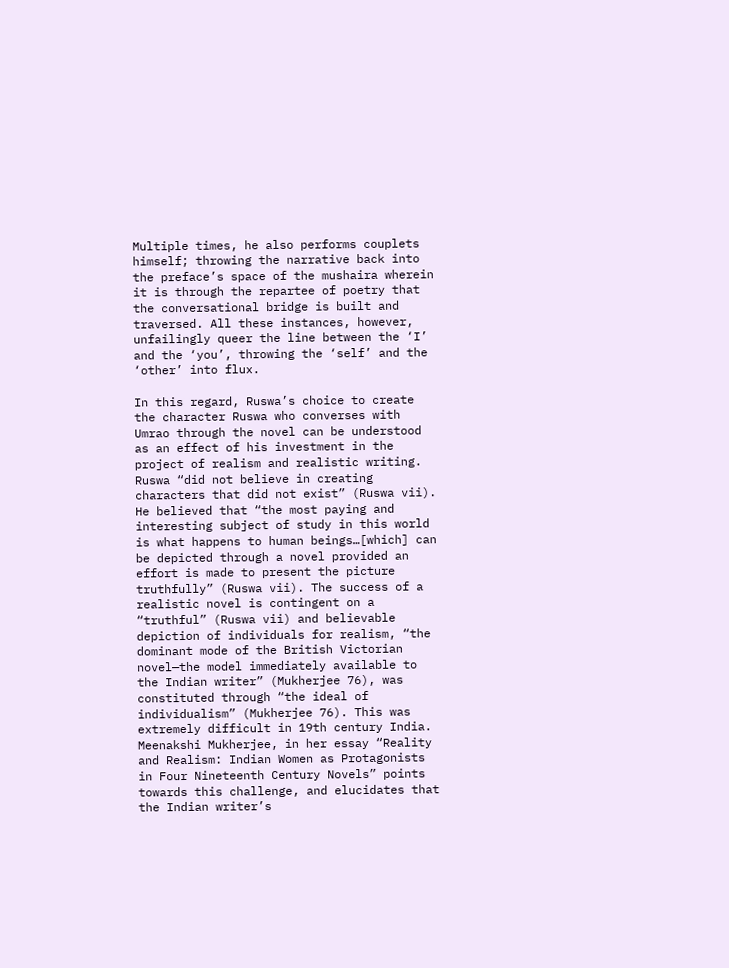Multiple times, he also performs couplets himself; throwing the narrative back into the preface’s space of the mushaira wherein it is through the repartee of poetry that the conversational bridge is built and traversed. All these instances, however, unfailingly queer the line between the ‘I’ and the ‘you’, throwing the ‘self’ and the ‘other’ into flux.

In this regard, Ruswa’s choice to create the character Ruswa who converses with Umrao through the novel can be understood as an effect of his investment in the project of realism and realistic writing. Ruswa “did not believe in creating characters that did not exist” (Ruswa vii). He believed that “the most paying and interesting subject of study in this world is what happens to human beings…[which] can be depicted through a novel provided an effort is made to present the picture truthfully” (Ruswa vii). The success of a realistic novel is contingent on a “truthful” (Ruswa vii) and believable depiction of individuals for realism, “the dominant mode of the British Victorian novel—the model immediately available to the Indian writer” (Mukherjee 76), was constituted through “the ideal of individualism” (Mukherjee 76). This was extremely difficult in 19th century India. Meenakshi Mukherjee, in her essay “Reality and Realism: Indian Women as Protagonists in Four Nineteenth Century Novels” points towards this challenge, and elucidates that the Indian writer’s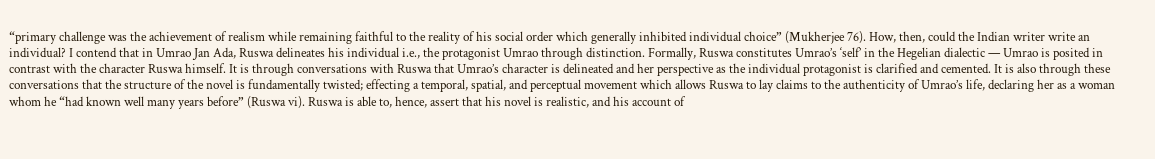“primary challenge was the achievement of realism while remaining faithful to the reality of his social order which generally inhibited individual choice” (Mukherjee 76). How, then, could the Indian writer write an individual? I contend that in Umrao Jan Ada, Ruswa delineates his individual i.e., the protagonist Umrao through distinction. Formally, Ruswa constitutes Umrao’s ‘self’ in the Hegelian dialectic — Umrao is posited in contrast with the character Ruswa himself. It is through conversations with Ruswa that Umrao’s character is delineated and her perspective as the individual protagonist is clarified and cemented. It is also through these conversations that the structure of the novel is fundamentally twisted; effecting a temporal, spatial, and perceptual movement which allows Ruswa to lay claims to the authenticity of Umrao’s life, declaring her as a woman whom he “had known well many years before” (Ruswa vi). Ruswa is able to, hence, assert that his novel is realistic, and his account of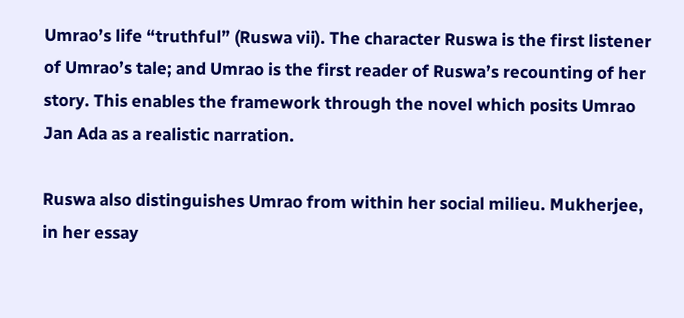Umrao’s life “truthful” (Ruswa vii). The character Ruswa is the first listener of Umrao’s tale; and Umrao is the first reader of Ruswa’s recounting of her story. This enables the framework through the novel which posits Umrao Jan Ada as a realistic narration.

Ruswa also distinguishes Umrao from within her social milieu. Mukherjee, in her essay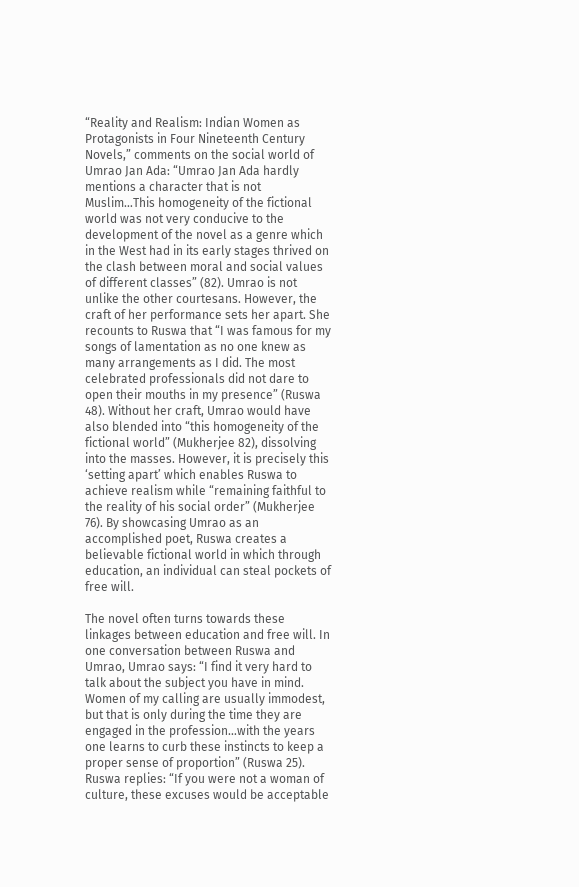“Reality and Realism: Indian Women as Protagonists in Four Nineteenth Century Novels,” comments on the social world of Umrao Jan Ada: “Umrao Jan Ada hardly mentions a character that is not Muslim…This homogeneity of the fictional world was not very conducive to the development of the novel as a genre which in the West had in its early stages thrived on the clash between moral and social values of different classes” (82). Umrao is not unlike the other courtesans. However, the craft of her performance sets her apart. She recounts to Ruswa that “I was famous for my songs of lamentation as no one knew as many arrangements as I did. The most celebrated professionals did not dare to open their mouths in my presence” (Ruswa 48). Without her craft, Umrao would have also blended into “this homogeneity of the fictional world” (Mukherjee 82), dissolving into the masses. However, it is precisely this ‘setting apart’ which enables Ruswa to achieve realism while “remaining faithful to the reality of his social order” (Mukherjee 76). By showcasing Umrao as an accomplished poet, Ruswa creates a believable fictional world in which through education, an individual can steal pockets of free will.

The novel often turns towards these linkages between education and free will. In one conversation between Ruswa and Umrao, Umrao says: “I find it very hard to talk about the subject you have in mind. Women of my calling are usually immodest, but that is only during the time they are engaged in the profession…with the years one learns to curb these instincts to keep a proper sense of proportion” (Ruswa 25). Ruswa replies: “If you were not a woman of culture, these excuses would be acceptable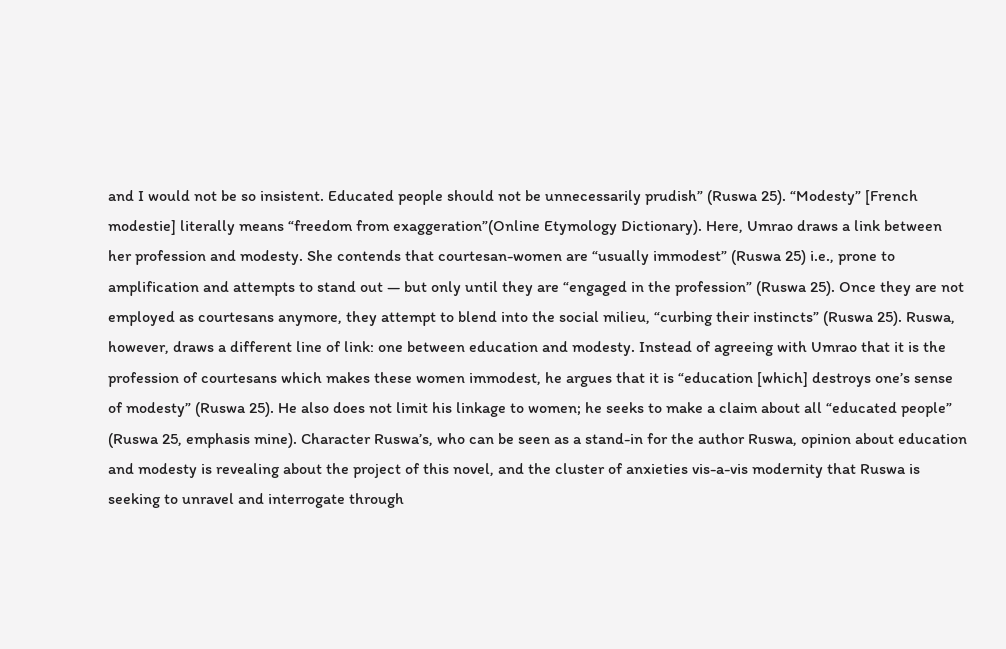and I would not be so insistent. Educated people should not be unnecessarily prudish” (Ruswa 25). “Modesty” [French modestie] literally means “freedom from exaggeration”(Online Etymology Dictionary). Here, Umrao draws a link between her profession and modesty. She contends that courtesan-women are “usually immodest” (Ruswa 25) i.e., prone to amplification and attempts to stand out — but only until they are “engaged in the profession” (Ruswa 25). Once they are not employed as courtesans anymore, they attempt to blend into the social milieu, “curbing their instincts” (Ruswa 25). Ruswa, however, draws a different line of link: one between education and modesty. Instead of agreeing with Umrao that it is the profession of courtesans which makes these women immodest, he argues that it is “education [which] destroys one’s sense of modesty” (Ruswa 25). He also does not limit his linkage to women; he seeks to make a claim about all “educated people” (Ruswa 25, emphasis mine). Character Ruswa’s, who can be seen as a stand-in for the author Ruswa, opinion about education and modesty is revealing about the project of this novel, and the cluster of anxieties vis-a-vis modernity that Ruswa is seeking to unravel and interrogate through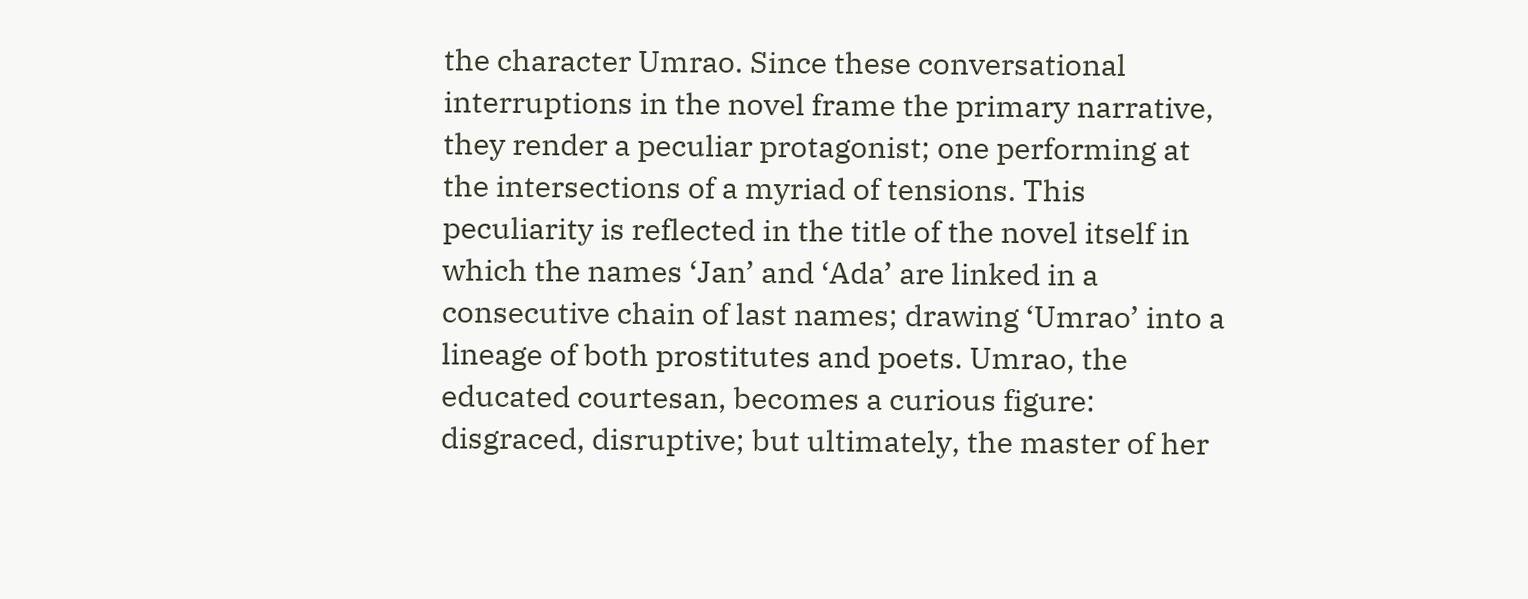the character Umrao. Since these conversational interruptions in the novel frame the primary narrative, they render a peculiar protagonist; one performing at the intersections of a myriad of tensions. This peculiarity is reflected in the title of the novel itself in which the names ‘Jan’ and ‘Ada’ are linked in a consecutive chain of last names; drawing ‘Umrao’ into a lineage of both prostitutes and poets. Umrao, the educated courtesan, becomes a curious figure: disgraced, disruptive; but ultimately, the master of her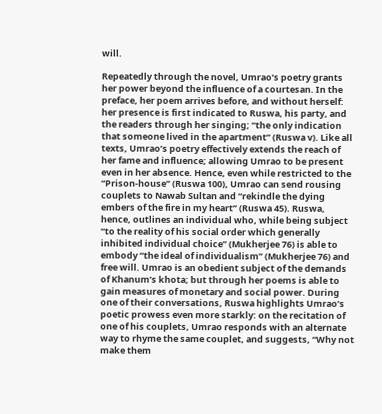will.

Repeatedly through the novel, Umrao’s poetry grants her power beyond the influence of a courtesan. In the preface, her poem arrives before, and without herself: her presence is first indicated to Ruswa, his party, and the readers through her singing; “the only indication that someone lived in the apartment” (Ruswa v). Like all texts, Umrao’s poetry effectively extends the reach of her fame and influence; allowing Umrao to be present even in her absence. Hence, even while restricted to the “Prison-house” (Ruswa 100), Umrao can send rousing couplets to Nawab Sultan and “rekindle the dying embers of the fire in my heart” (Ruswa 45). Ruswa, hence, outlines an individual who, while being subject “to the reality of his social order which generally inhibited individual choice” (Mukherjee 76) is able to embody “the ideal of individualism” (Mukherjee 76) and free will. Umrao is an obedient subject of the demands of Khanum’s khota; but through her poems is able to gain measures of monetary and social power. During one of their conversations, Ruswa highlights Umrao’s poetic prowess even more starkly: on the recitation of one of his couplets, Umrao responds with an alternate way to rhyme the same couplet, and suggests, “Why not make them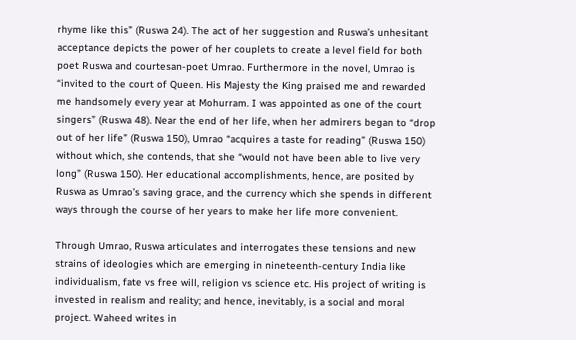rhyme like this” (Ruswa 24). The act of her suggestion and Ruswa’s unhesitant acceptance depicts the power of her couplets to create a level field for both poet Ruswa and courtesan-poet Umrao. Furthermore in the novel, Umrao is “invited to the court of Queen. His Majesty the King praised me and rewarded me handsomely every year at Mohurram. I was appointed as one of the court singers” (Ruswa 48). Near the end of her life, when her admirers began to “drop out of her life” (Ruswa 150), Umrao “acquires a taste for reading” (Ruswa 150) without which, she contends, that she “would not have been able to live very long” (Ruswa 150). Her educational accomplishments, hence, are posited by Ruswa as Umrao’s saving grace, and the currency which she spends in different ways through the course of her years to make her life more convenient.

Through Umrao, Ruswa articulates and interrogates these tensions and new strains of ideologies which are emerging in nineteenth-century India like individualism, fate vs free will, religion vs science etc. His project of writing is invested in realism and reality; and hence, inevitably, is a social and moral project. Waheed writes in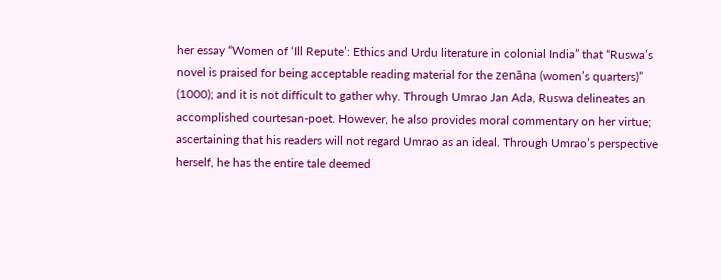her essay “Women of ‘Ill Repute’: Ethics and Urdu literature in colonial India” that “Ruswa’s novel is praised for being acceptable reading material for the zenāna (women’s quarters)” (1000); and it is not difficult to gather why. Through Umrao Jan Ada, Ruswa delineates an accomplished courtesan-poet. However, he also provides moral commentary on her virtue; ascertaining that his readers will not regard Umrao as an ideal. Through Umrao’s perspective herself, he has the entire tale deemed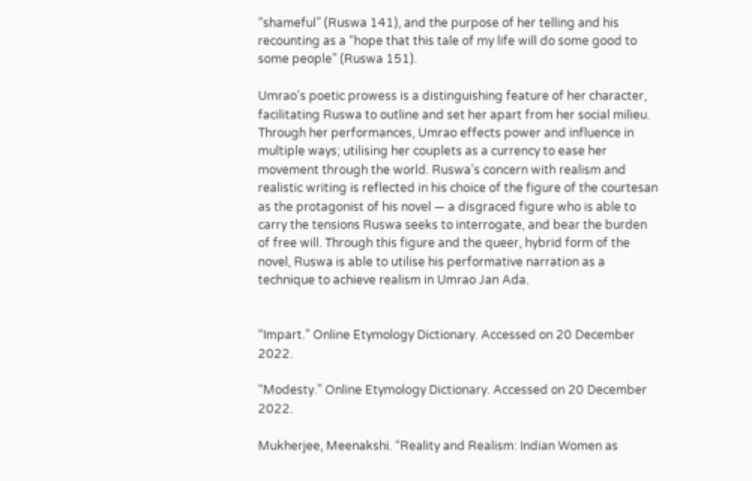“shameful” (Ruswa 141), and the purpose of her telling and his recounting as a “hope that this tale of my life will do some good to some people” (Ruswa 151).

Umrao’s poetic prowess is a distinguishing feature of her character, facilitating Ruswa to outline and set her apart from her social milieu. Through her performances, Umrao effects power and influence in multiple ways; utilising her couplets as a currency to ease her movement through the world. Ruswa’s concern with realism and realistic writing is reflected in his choice of the figure of the courtesan as the protagonist of his novel — a disgraced figure who is able to carry the tensions Ruswa seeks to interrogate, and bear the burden of free will. Through this figure and the queer, hybrid form of the novel, Ruswa is able to utilise his performative narration as a technique to achieve realism in Umrao Jan Ada.


“Impart.” Online Etymology Dictionary. Accessed on 20 December 2022.

“Modesty.” Online Etymology Dictionary. Accessed on 20 December 2022.

Mukherjee, Meenakshi. “Reality and Realism: Indian Women as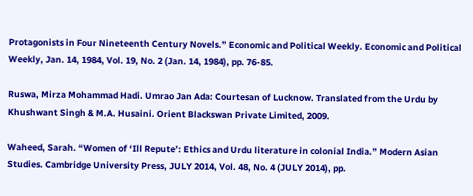Protagonists in Four Nineteenth Century Novels.” Economic and Political Weekly. Economic and Political Weekly, Jan. 14, 1984, Vol. 19, No. 2 (Jan. 14, 1984), pp. 76-85.

Ruswa, Mirza Mohammad Hadi. Umrao Jan Ada: Courtesan of Lucknow. Translated from the Urdu by Khushwant Singh & M.A. Husaini. Orient Blackswan Private Limited, 2009.

Waheed, Sarah. “Women of ‘Ill Repute’: Ethics and Urdu literature in colonial India.” Modern Asian Studies. Cambridge University Press, JULY 2014, Vol. 48, No. 4 (JULY 2014), pp.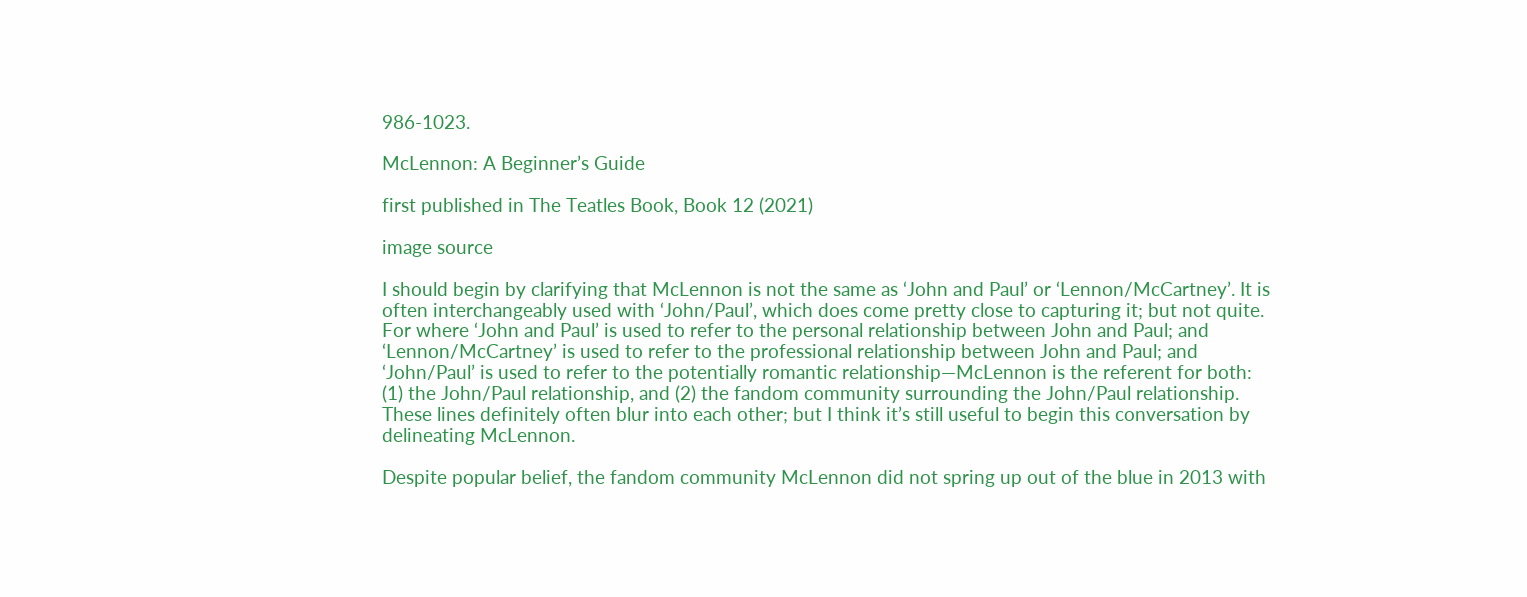986-1023.

McLennon: A Beginner’s Guide

first published in The Teatles Book, Book 12 (2021)

image source

I should begin by clarifying that McLennon is not the same as ‘John and Paul’ or ‘Lennon/McCartney’. It is often interchangeably used with ‘John/Paul’, which does come pretty close to capturing it; but not quite. For where ‘John and Paul’ is used to refer to the personal relationship between John and Paul; and ‘Lennon/McCartney’ is used to refer to the professional relationship between John and Paul; and ‘John/Paul’ is used to refer to the potentially romantic relationship—McLennon is the referent for both: (1) the John/Paul relationship, and (2) the fandom community surrounding the John/Paul relationship. These lines definitely often blur into each other; but I think it’s still useful to begin this conversation by delineating McLennon.

Despite popular belief, the fandom community McLennon did not spring up out of the blue in 2013 with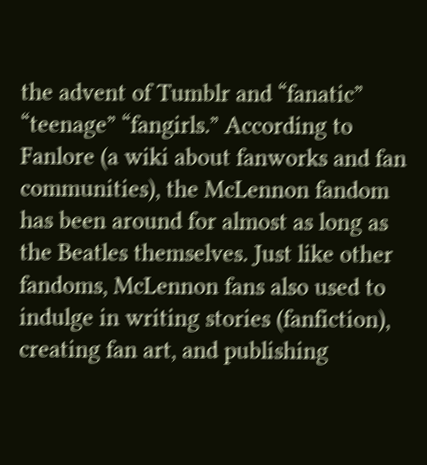the advent of Tumblr and “fanatic” “teenage” “fangirls.” According to Fanlore (a wiki about fanworks and fan communities), the McLennon fandom has been around for almost as long as the Beatles themselves. Just like other fandoms, McLennon fans also used to indulge in writing stories (fanfiction), creating fan art, and publishing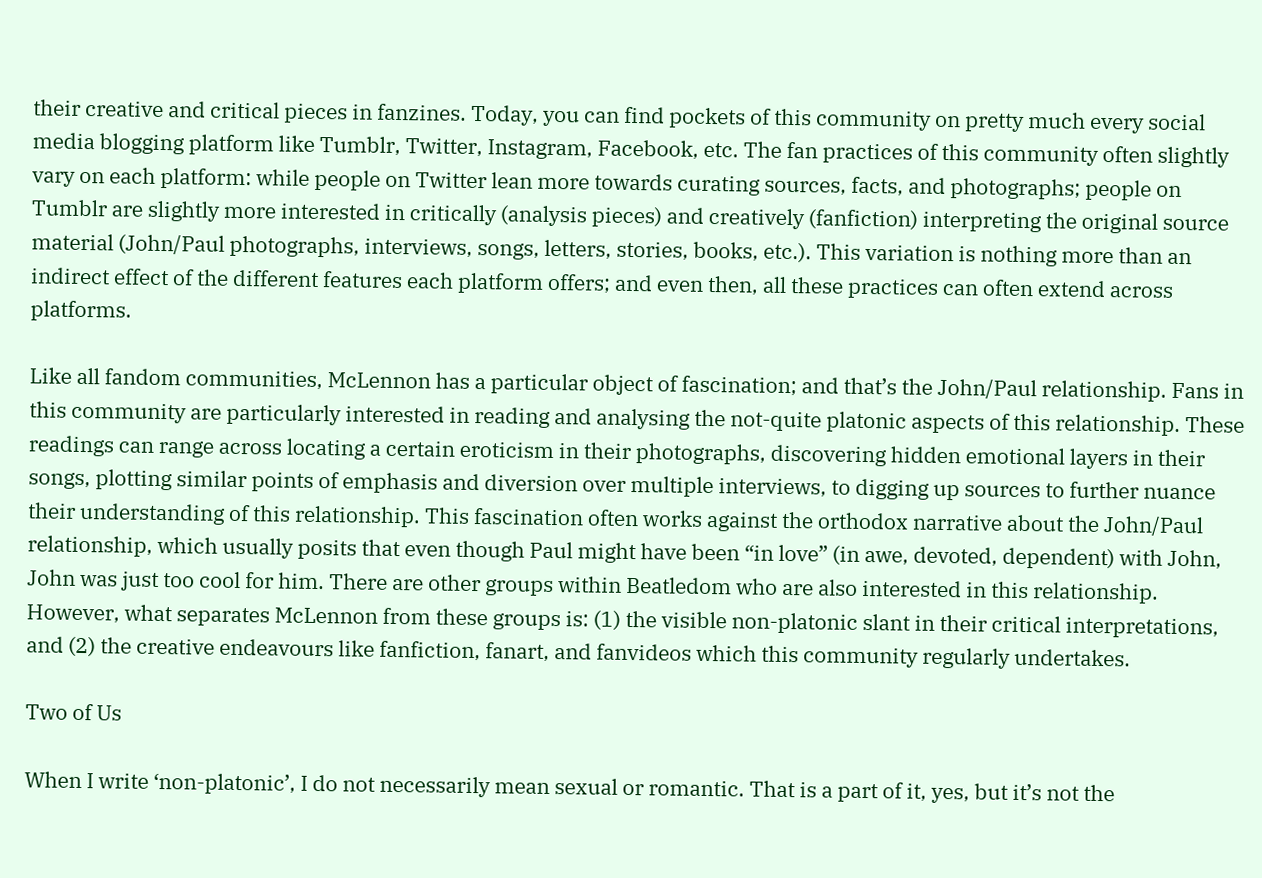their creative and critical pieces in fanzines. Today, you can find pockets of this community on pretty much every social media blogging platform like Tumblr, Twitter, Instagram, Facebook, etc. The fan practices of this community often slightly vary on each platform: while people on Twitter lean more towards curating sources, facts, and photographs; people on Tumblr are slightly more interested in critically (analysis pieces) and creatively (fanfiction) interpreting the original source material (John/Paul photographs, interviews, songs, letters, stories, books, etc.). This variation is nothing more than an indirect effect of the different features each platform offers; and even then, all these practices can often extend across platforms.

Like all fandom communities, McLennon has a particular object of fascination; and that’s the John/Paul relationship. Fans in this community are particularly interested in reading and analysing the not-quite platonic aspects of this relationship. These readings can range across locating a certain eroticism in their photographs, discovering hidden emotional layers in their songs, plotting similar points of emphasis and diversion over multiple interviews, to digging up sources to further nuance their understanding of this relationship. This fascination often works against the orthodox narrative about the John/Paul relationship, which usually posits that even though Paul might have been “in love” (in awe, devoted, dependent) with John, John was just too cool for him. There are other groups within Beatledom who are also interested in this relationship. However, what separates McLennon from these groups is: (1) the visible non-platonic slant in their critical interpretations, and (2) the creative endeavours like fanfiction, fanart, and fanvideos which this community regularly undertakes.

Two of Us

When I write ‘non-platonic’, I do not necessarily mean sexual or romantic. That is a part of it, yes, but it’s not the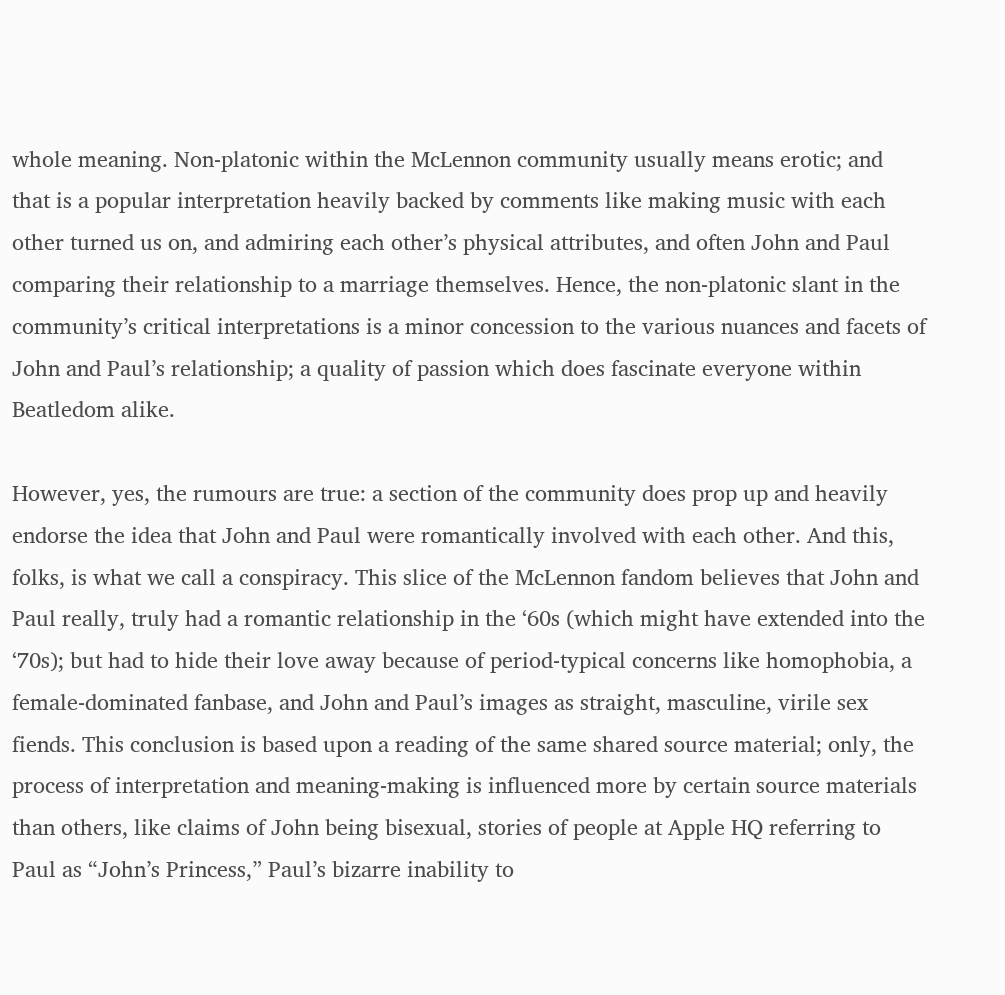whole meaning. Non-platonic within the McLennon community usually means erotic; and that is a popular interpretation heavily backed by comments like making music with each other turned us on, and admiring each other’s physical attributes, and often John and Paul comparing their relationship to a marriage themselves. Hence, the non-platonic slant in the community’s critical interpretations is a minor concession to the various nuances and facets of John and Paul’s relationship; a quality of passion which does fascinate everyone within Beatledom alike.

However, yes, the rumours are true: a section of the community does prop up and heavily endorse the idea that John and Paul were romantically involved with each other. And this, folks, is what we call a conspiracy. This slice of the McLennon fandom believes that John and Paul really, truly had a romantic relationship in the ‘60s (which might have extended into the ‘70s); but had to hide their love away because of period-typical concerns like homophobia, a female-dominated fanbase, and John and Paul’s images as straight, masculine, virile sex fiends. This conclusion is based upon a reading of the same shared source material; only, the process of interpretation and meaning-making is influenced more by certain source materials than others, like claims of John being bisexual, stories of people at Apple HQ referring to Paul as “John’s Princess,” Paul’s bizarre inability to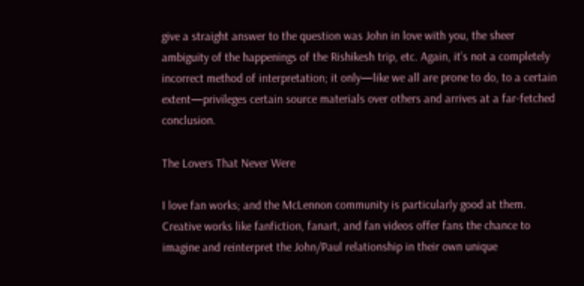give a straight answer to the question was John in love with you, the sheer ambiguity of the happenings of the Rishikesh trip, etc. Again, it’s not a completely incorrect method of interpretation; it only—like we all are prone to do, to a certain extent—privileges certain source materials over others and arrives at a far-fetched conclusion.

The Lovers That Never Were

I love fan works; and the McLennon community is particularly good at them. Creative works like fanfiction, fanart, and fan videos offer fans the chance to imagine and reinterpret the John/Paul relationship in their own unique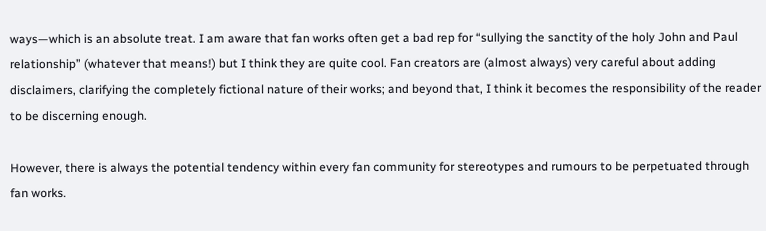ways—which is an absolute treat. I am aware that fan works often get a bad rep for “sullying the sanctity of the holy John and Paul relationship” (whatever that means!) but I think they are quite cool. Fan creators are (almost always) very careful about adding disclaimers, clarifying the completely fictional nature of their works; and beyond that, I think it becomes the responsibility of the reader to be discerning enough.

However, there is always the potential tendency within every fan community for stereotypes and rumours to be perpetuated through fan works.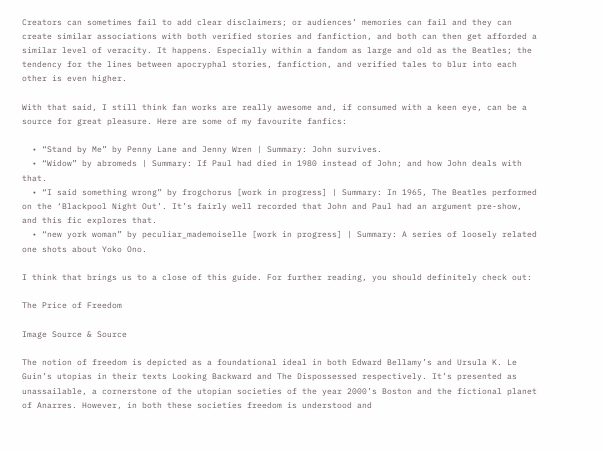Creators can sometimes fail to add clear disclaimers; or audiences’ memories can fail and they can create similar associations with both verified stories and fanfiction, and both can then get afforded a similar level of veracity. It happens. Especially within a fandom as large and old as the Beatles; the tendency for the lines between apocryphal stories, fanfiction, and verified tales to blur into each other is even higher.

With that said, I still think fan works are really awesome and, if consumed with a keen eye, can be a source for great pleasure. Here are some of my favourite fanfics:

  • “Stand by Me” by Penny Lane and Jenny Wren | Summary: John survives.
  • “Widow” by abromeds | Summary: If Paul had died in 1980 instead of John; and how John deals with that.
  • “I said something wrong” by frogchorus [work in progress] | Summary: In 1965, The Beatles performed on the ‘Blackpool Night Out’. It’s fairly well recorded that John and Paul had an argument pre-show, and this fic explores that.
  • “new york woman” by peculiar_mademoiselle [work in progress] | Summary: A series of loosely related one shots about Yoko Ono.

I think that brings us to a close of this guide. For further reading, you should definitely check out:

The Price of Freedom

Image Source & Source

The notion of freedom is depicted as a foundational ideal in both Edward Bellamy’s and Ursula K. Le Guin’s utopias in their texts Looking Backward and The Dispossessed respectively. It’s presented as unassailable, a cornerstone of the utopian societies of the year 2000’s Boston and the fictional planet of Anarres. However, in both these societies freedom is understood and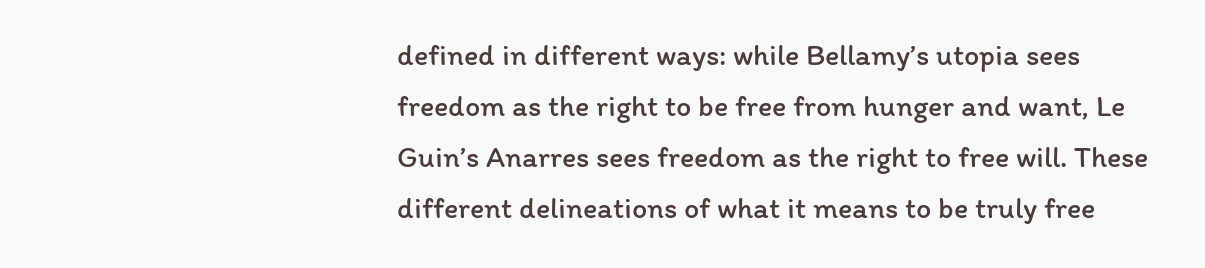defined in different ways: while Bellamy’s utopia sees freedom as the right to be free from hunger and want, Le Guin’s Anarres sees freedom as the right to free will. These different delineations of what it means to be truly free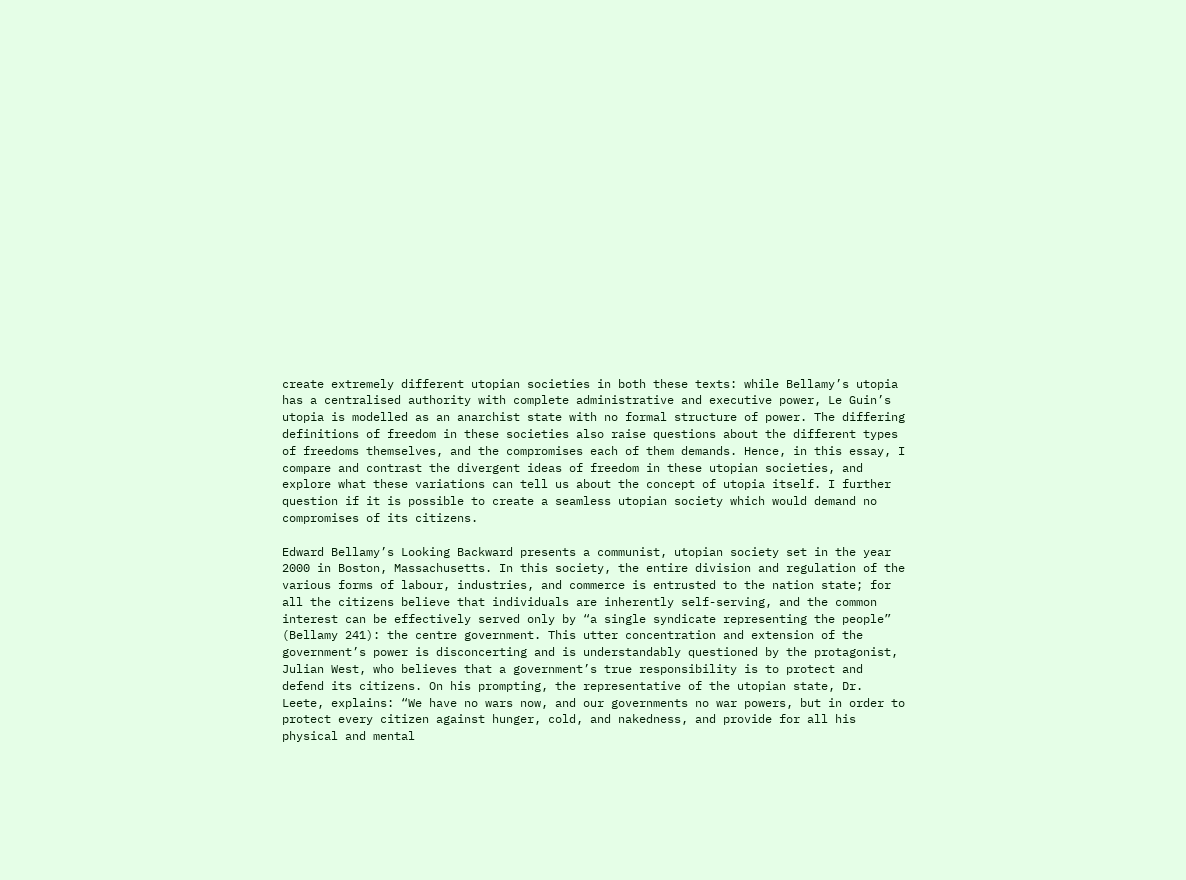create extremely different utopian societies in both these texts: while Bellamy’s utopia has a centralised authority with complete administrative and executive power, Le Guin’s utopia is modelled as an anarchist state with no formal structure of power. The differing definitions of freedom in these societies also raise questions about the different types of freedoms themselves, and the compromises each of them demands. Hence, in this essay, I compare and contrast the divergent ideas of freedom in these utopian societies, and explore what these variations can tell us about the concept of utopia itself. I further question if it is possible to create a seamless utopian society which would demand no compromises of its citizens.

Edward Bellamy’s Looking Backward presents a communist, utopian society set in the year 2000 in Boston, Massachusetts. In this society, the entire division and regulation of the various forms of labour, industries, and commerce is entrusted to the nation state; for all the citizens believe that individuals are inherently self-serving, and the common interest can be effectively served only by “a single syndicate representing the people” (Bellamy 241): the centre government. This utter concentration and extension of the government’s power is disconcerting and is understandably questioned by the protagonist, Julian West, who believes that a government’s true responsibility is to protect and defend its citizens. On his prompting, the representative of the utopian state, Dr. Leete, explains: “We have no wars now, and our governments no war powers, but in order to protect every citizen against hunger, cold, and nakedness, and provide for all his physical and mental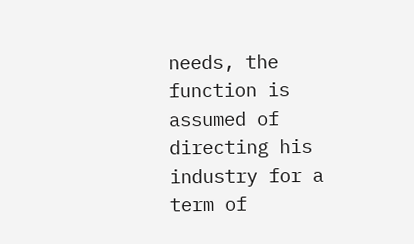needs, the function is assumed of directing his industry for a term of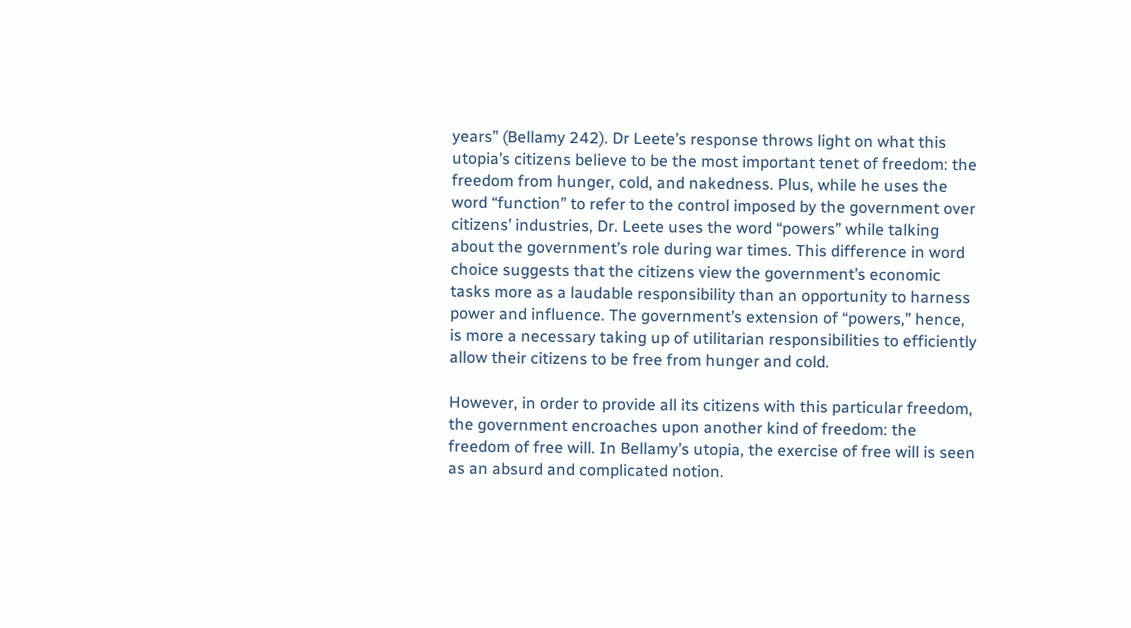years” (Bellamy 242). Dr Leete’s response throws light on what this utopia’s citizens believe to be the most important tenet of freedom: the freedom from hunger, cold, and nakedness. Plus, while he uses the word “function” to refer to the control imposed by the government over citizens’ industries, Dr. Leete uses the word “powers” while talking about the government’s role during war times. This difference in word choice suggests that the citizens view the government’s economic tasks more as a laudable responsibility than an opportunity to harness power and influence. The government’s extension of “powers,” hence, is more a necessary taking up of utilitarian responsibilities to efficiently allow their citizens to be free from hunger and cold.

However, in order to provide all its citizens with this particular freedom, the government encroaches upon another kind of freedom: the freedom of free will. In Bellamy’s utopia, the exercise of free will is seen as an absurd and complicated notion.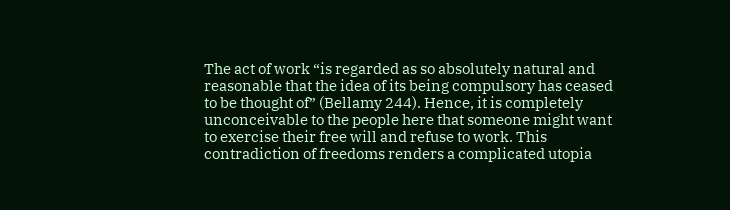The act of work “is regarded as so absolutely natural and reasonable that the idea of its being compulsory has ceased to be thought of” (Bellamy 244). Hence, it is completely unconceivable to the people here that someone might want to exercise their free will and refuse to work. This contradiction of freedoms renders a complicated utopia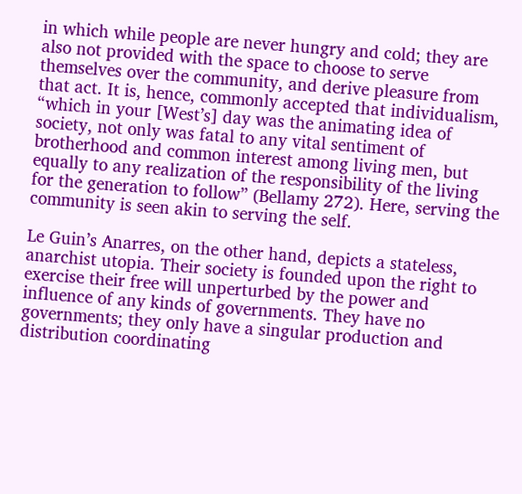in which while people are never hungry and cold; they are also not provided with the space to choose to serve themselves over the community, and derive pleasure from that act. It is, hence, commonly accepted that individualism, “which in your [West’s] day was the animating idea of society, not only was fatal to any vital sentiment of brotherhood and common interest among living men, but equally to any realization of the responsibility of the living for the generation to follow” (Bellamy 272). Here, serving the community is seen akin to serving the self.

Le Guin’s Anarres, on the other hand, depicts a stateless, anarchist utopia. Their society is founded upon the right to exercise their free will unperturbed by the power and influence of any kinds of governments. They have no governments; they only have a singular production and distribution coordinating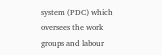system (PDC) which oversees the work groups and labour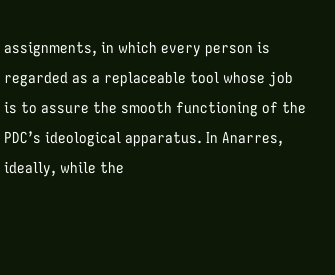assignments, in which every person is regarded as a replaceable tool whose job is to assure the smooth functioning of the PDC’s ideological apparatus. In Anarres, ideally, while the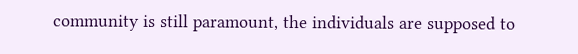community is still paramount, the individuals are supposed to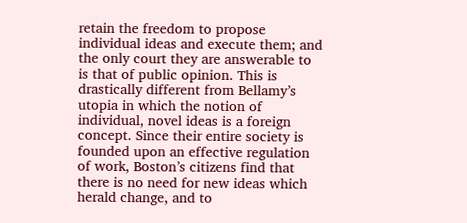retain the freedom to propose individual ideas and execute them; and the only court they are answerable to is that of public opinion. This is drastically different from Bellamy’s utopia in which the notion of individual, novel ideas is a foreign concept. Since their entire society is founded upon an effective regulation of work, Boston’s citizens find that there is no need for new ideas which herald change, and to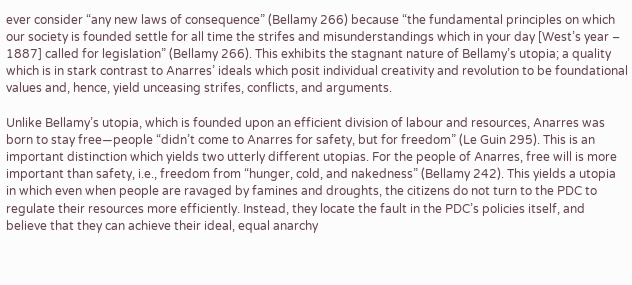ever consider “any new laws of consequence” (Bellamy 266) because “the fundamental principles on which our society is founded settle for all time the strifes and misunderstandings which in your day [West’s year – 1887] called for legislation” (Bellamy 266). This exhibits the stagnant nature of Bellamy’s utopia; a quality which is in stark contrast to Anarres’ ideals which posit individual creativity and revolution to be foundational values and, hence, yield unceasing strifes, conflicts, and arguments.

Unlike Bellamy’s utopia, which is founded upon an efficient division of labour and resources, Anarres was born to stay free—people “didn’t come to Anarres for safety, but for freedom” (Le Guin 295). This is an important distinction which yields two utterly different utopias. For the people of Anarres, free will is more important than safety, i.e., freedom from “hunger, cold, and nakedness” (Bellamy 242). This yields a utopia in which even when people are ravaged by famines and droughts, the citizens do not turn to the PDC to regulate their resources more efficiently. Instead, they locate the fault in the PDC’s policies itself, and believe that they can achieve their ideal, equal anarchy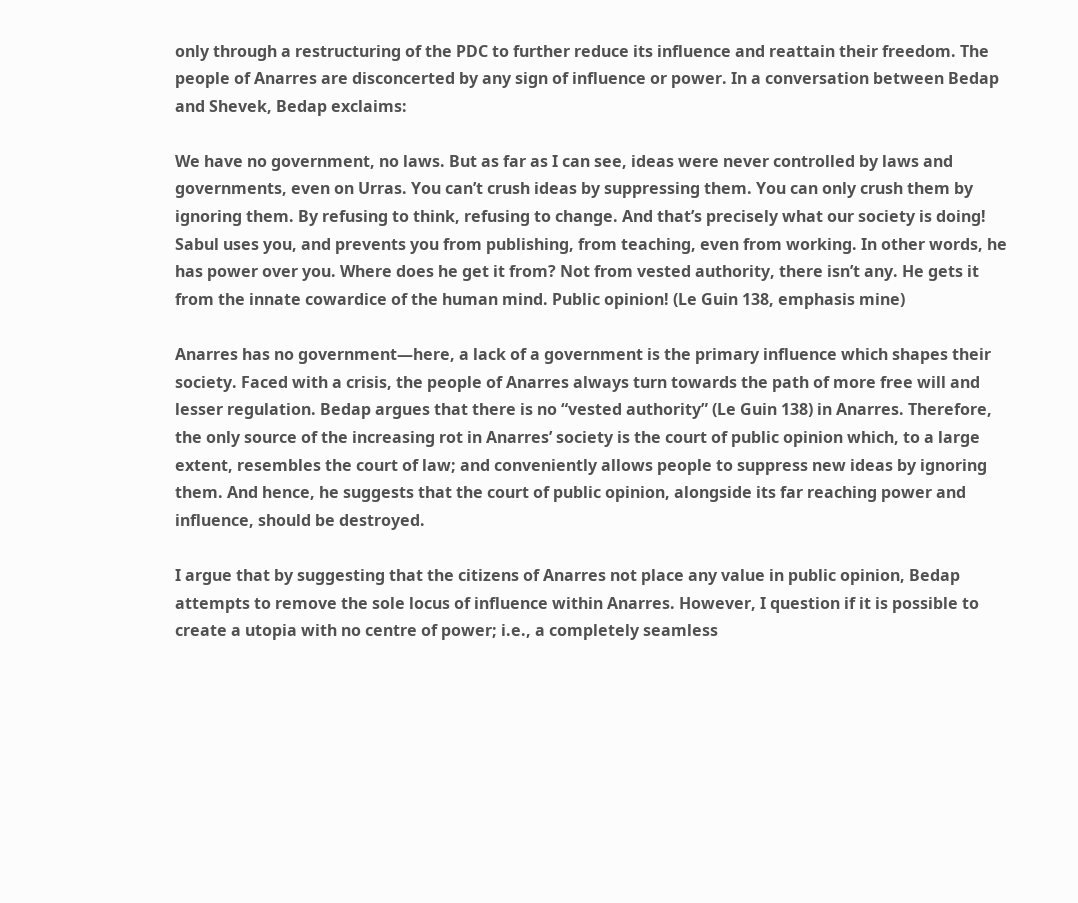only through a restructuring of the PDC to further reduce its influence and reattain their freedom. The people of Anarres are disconcerted by any sign of influence or power. In a conversation between Bedap and Shevek, Bedap exclaims:

We have no government, no laws. But as far as I can see, ideas were never controlled by laws and governments, even on Urras. You can’t crush ideas by suppressing them. You can only crush them by ignoring them. By refusing to think, refusing to change. And that’s precisely what our society is doing! Sabul uses you, and prevents you from publishing, from teaching, even from working. In other words, he has power over you. Where does he get it from? Not from vested authority, there isn’t any. He gets it from the innate cowardice of the human mind. Public opinion! (Le Guin 138, emphasis mine)

Anarres has no government—here, a lack of a government is the primary influence which shapes their society. Faced with a crisis, the people of Anarres always turn towards the path of more free will and lesser regulation. Bedap argues that there is no “vested authority” (Le Guin 138) in Anarres. Therefore, the only source of the increasing rot in Anarres’ society is the court of public opinion which, to a large extent, resembles the court of law; and conveniently allows people to suppress new ideas by ignoring them. And hence, he suggests that the court of public opinion, alongside its far reaching power and influence, should be destroyed.

I argue that by suggesting that the citizens of Anarres not place any value in public opinion, Bedap attempts to remove the sole locus of influence within Anarres. However, I question if it is possible to create a utopia with no centre of power; i.e., a completely seamless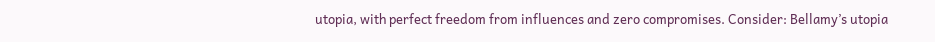utopia, with perfect freedom from influences and zero compromises. Consider: Bellamy’s utopia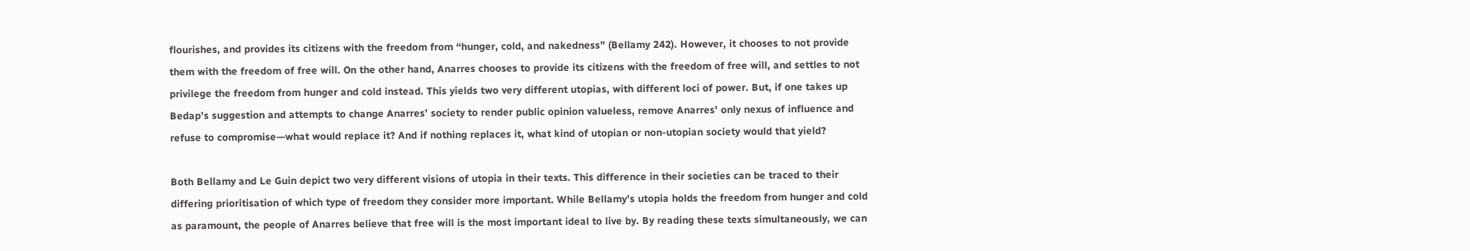flourishes, and provides its citizens with the freedom from “hunger, cold, and nakedness” (Bellamy 242). However, it chooses to not provide them with the freedom of free will. On the other hand, Anarres chooses to provide its citizens with the freedom of free will, and settles to not privilege the freedom from hunger and cold instead. This yields two very different utopias, with different loci of power. But, if one takes up Bedap’s suggestion and attempts to change Anarres’ society to render public opinion valueless, remove Anarres’ only nexus of influence and refuse to compromise—what would replace it? And if nothing replaces it, what kind of utopian or non-utopian society would that yield?

Both Bellamy and Le Guin depict two very different visions of utopia in their texts. This difference in their societies can be traced to their differing prioritisation of which type of freedom they consider more important. While Bellamy’s utopia holds the freedom from hunger and cold as paramount, the people of Anarres believe that free will is the most important ideal to live by. By reading these texts simultaneously, we can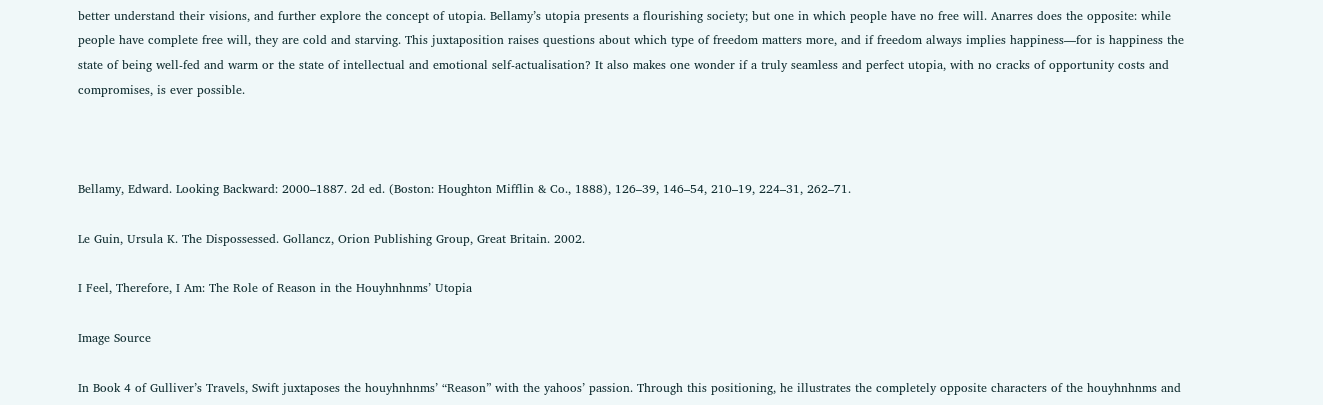better understand their visions, and further explore the concept of utopia. Bellamy’s utopia presents a flourishing society; but one in which people have no free will. Anarres does the opposite: while people have complete free will, they are cold and starving. This juxtaposition raises questions about which type of freedom matters more, and if freedom always implies happiness—for is happiness the state of being well-fed and warm or the state of intellectual and emotional self-actualisation? It also makes one wonder if a truly seamless and perfect utopia, with no cracks of opportunity costs and compromises, is ever possible.



Bellamy, Edward. Looking Backward: 2000–1887. 2d ed. (Boston: Houghton Mifflin & Co., 1888), 126–39, 146–54, 210–19, 224–31, 262–71.

Le Guin, Ursula K. The Dispossessed. Gollancz, Orion Publishing Group, Great Britain. 2002.

I Feel, Therefore, I Am: The Role of Reason in the Houyhnhnms’ Utopia

Image Source

In Book 4 of Gulliver’s Travels, Swift juxtaposes the houyhnhnms’ “Reason” with the yahoos’ passion. Through this positioning, he illustrates the completely opposite characters of the houyhnhnms and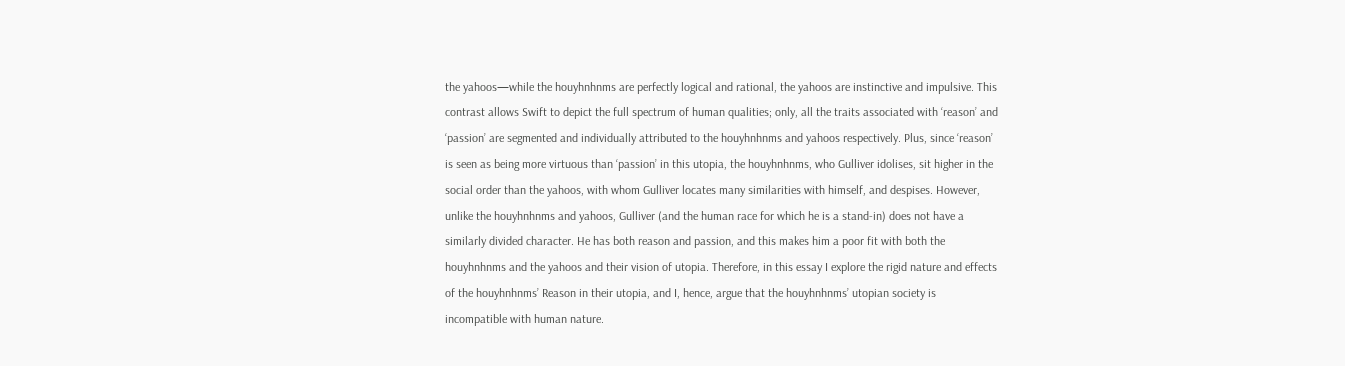the yahoos—while the houyhnhnms are perfectly logical and rational, the yahoos are instinctive and impulsive. This contrast allows Swift to depict the full spectrum of human qualities; only, all the traits associated with ‘reason’ and ‘passion’ are segmented and individually attributed to the houyhnhnms and yahoos respectively. Plus, since ‘reason’ is seen as being more virtuous than ‘passion’ in this utopia, the houyhnhnms, who Gulliver idolises, sit higher in the social order than the yahoos, with whom Gulliver locates many similarities with himself, and despises. However, unlike the houyhnhnms and yahoos, Gulliver (and the human race for which he is a stand-in) does not have a similarly divided character. He has both reason and passion, and this makes him a poor fit with both the houyhnhnms and the yahoos and their vision of utopia. Therefore, in this essay I explore the rigid nature and effects of the houyhnhnms’ Reason in their utopia, and I, hence, argue that the houyhnhnms’ utopian society is incompatible with human nature.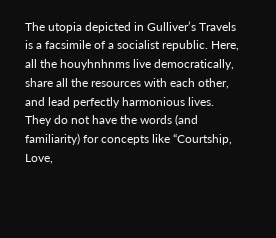The utopia depicted in Gulliver’s Travels is a facsimile of a socialist republic. Here, all the houyhnhnms live democratically, share all the resources with each other, and lead perfectly harmonious lives. They do not have the words (and familiarity) for concepts like “Courtship, Love,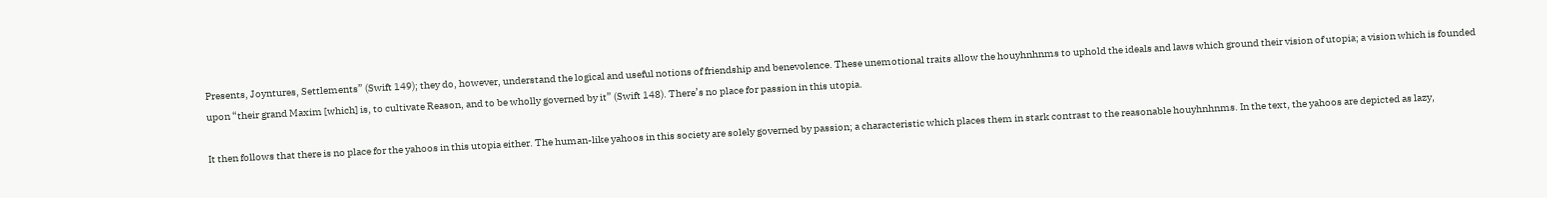Presents, Joyntures, Settlements” (Swift 149); they do, however, understand the logical and useful notions of friendship and benevolence. These unemotional traits allow the houyhnhnms to uphold the ideals and laws which ground their vision of utopia; a vision which is founded upon “their grand Maxim [which] is, to cultivate Reason, and to be wholly governed by it” (Swift 148). There’s no place for passion in this utopia.

It then follows that there is no place for the yahoos in this utopia either. The human-like yahoos in this society are solely governed by passion; a characteristic which places them in stark contrast to the reasonable houyhnhnms. In the text, the yahoos are depicted as lazy,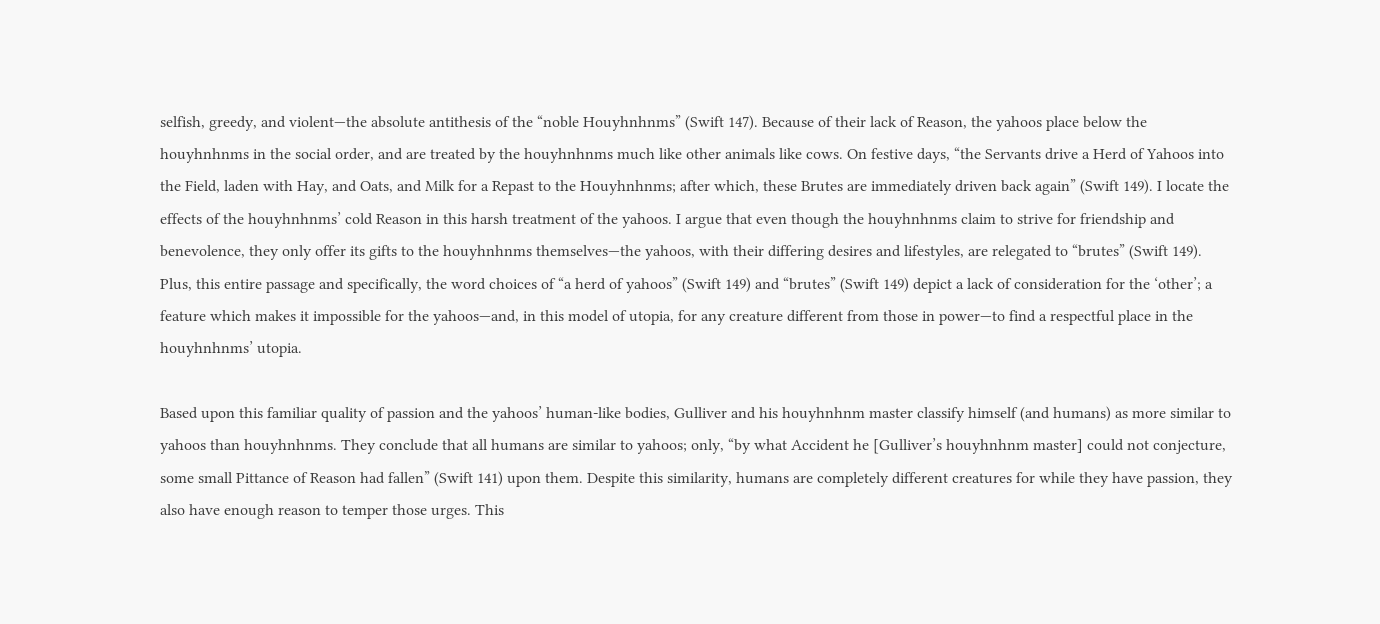selfish, greedy, and violent—the absolute antithesis of the “noble Houyhnhnms” (Swift 147). Because of their lack of Reason, the yahoos place below the houyhnhnms in the social order, and are treated by the houyhnhnms much like other animals like cows. On festive days, “the Servants drive a Herd of Yahoos into the Field, laden with Hay, and Oats, and Milk for a Repast to the Houyhnhnms; after which, these Brutes are immediately driven back again” (Swift 149). I locate the effects of the houyhnhnms’ cold Reason in this harsh treatment of the yahoos. I argue that even though the houyhnhnms claim to strive for friendship and benevolence, they only offer its gifts to the houyhnhnms themselves—the yahoos, with their differing desires and lifestyles, are relegated to “brutes” (Swift 149). Plus, this entire passage and specifically, the word choices of “a herd of yahoos” (Swift 149) and “brutes” (Swift 149) depict a lack of consideration for the ‘other’; a feature which makes it impossible for the yahoos—and, in this model of utopia, for any creature different from those in power—to find a respectful place in the houyhnhnms’ utopia.

Based upon this familiar quality of passion and the yahoos’ human-like bodies, Gulliver and his houyhnhnm master classify himself (and humans) as more similar to yahoos than houyhnhnms. They conclude that all humans are similar to yahoos; only, “by what Accident he [Gulliver’s houyhnhnm master] could not conjecture, some small Pittance of Reason had fallen” (Swift 141) upon them. Despite this similarity, humans are completely different creatures for while they have passion, they also have enough reason to temper those urges. This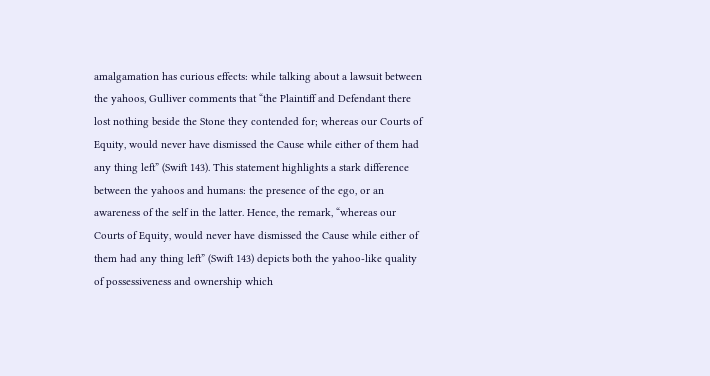amalgamation has curious effects: while talking about a lawsuit between the yahoos, Gulliver comments that “the Plaintiff and Defendant there lost nothing beside the Stone they contended for; whereas our Courts of Equity, would never have dismissed the Cause while either of them had any thing left” (Swift 143). This statement highlights a stark difference between the yahoos and humans: the presence of the ego, or an awareness of the self in the latter. Hence, the remark, “whereas our Courts of Equity, would never have dismissed the Cause while either of them had any thing left” (Swift 143) depicts both the yahoo-like quality of possessiveness and ownership which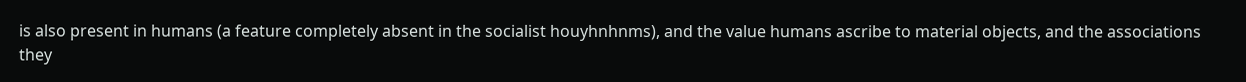is also present in humans (a feature completely absent in the socialist houyhnhnms), and the value humans ascribe to material objects, and the associations they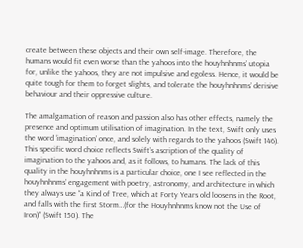create between these objects and their own self-image. Therefore, the humans would fit even worse than the yahoos into the houyhnhnms’ utopia for, unlike the yahoos, they are not impulsive and egoless. Hence, it would be quite tough for them to forget slights, and tolerate the houyhnhnms’ derisive behaviour and their oppressive culture.

The amalgamation of reason and passion also has other effects, namely the presence and optimum utilisation of imagination. In the text, Swift only uses the word ‘imagination’ once, and solely with regards to the yahoos (Swift 146). This specific word choice reflects Swift’s ascription of the quality of imagination to the yahoos and, as it follows, to humans. The lack of this quality in the houyhnhnms is a particular choice, one I see reflected in the houyhnhnms’ engagement with poetry, astronomy, and architecture in which they always use “a Kind of Tree, which at Forty Years old loosens in the Root, and falls with the first Storm…(for the Houyhnhnms know not the Use of Iron)” (Swift 150). The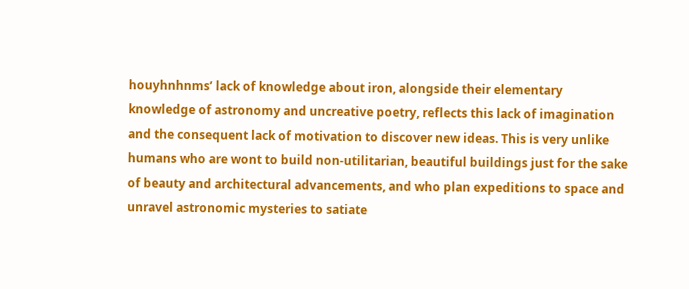houyhnhnms’ lack of knowledge about iron, alongside their elementary knowledge of astronomy and uncreative poetry, reflects this lack of imagination and the consequent lack of motivation to discover new ideas. This is very unlike humans who are wont to build non-utilitarian, beautiful buildings just for the sake of beauty and architectural advancements, and who plan expeditions to space and unravel astronomic mysteries to satiate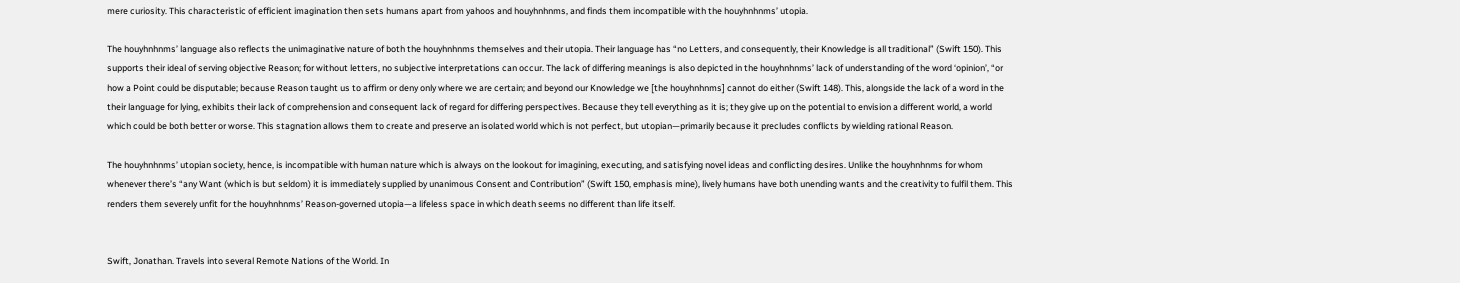mere curiosity. This characteristic of efficient imagination then sets humans apart from yahoos and houyhnhnms, and finds them incompatible with the houyhnhnms’ utopia.

The houyhnhnms’ language also reflects the unimaginative nature of both the houyhnhnms themselves and their utopia. Their language has “no Letters, and consequently, their Knowledge is all traditional” (Swift 150). This supports their ideal of serving objective Reason; for without letters, no subjective interpretations can occur. The lack of differing meanings is also depicted in the houyhnhnms’ lack of understanding of the word ‘opinion’, “or how a Point could be disputable; because Reason taught us to affirm or deny only where we are certain; and beyond our Knowledge we [the houyhnhnms] cannot do either (Swift 148). This, alongside the lack of a word in the their language for lying, exhibits their lack of comprehension and consequent lack of regard for differing perspectives. Because they tell everything as it is; they give up on the potential to envision a different world, a world which could be both better or worse. This stagnation allows them to create and preserve an isolated world which is not perfect, but utopian—primarily because it precludes conflicts by wielding rational Reason.

The houyhnhnms’ utopian society, hence, is incompatible with human nature which is always on the lookout for imagining, executing, and satisfying novel ideas and conflicting desires. Unlike the houyhnhnms for whom whenever there’s “any Want (which is but seldom) it is immediately supplied by unanimous Consent and Contribution” (Swift 150, emphasis mine), lively humans have both unending wants and the creativity to fulfil them. This renders them severely unfit for the houyhnhnms’ Reason-governed utopia—a lifeless space in which death seems no different than life itself.


Swift, Jonathan. Travels into several Remote Nations of the World. In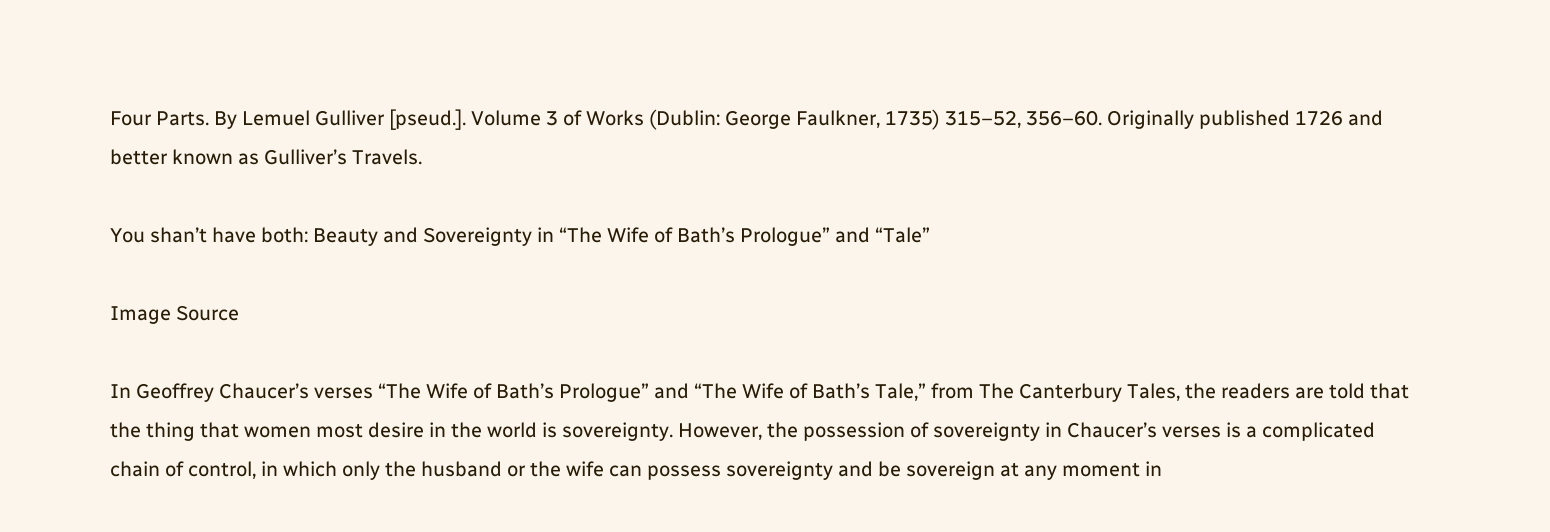Four Parts. By Lemuel Gulliver [pseud.]. Volume 3 of Works (Dublin: George Faulkner, 1735) 315–52, 356–60. Originally published 1726 and better known as Gulliver’s Travels.

You shan’t have both: Beauty and Sovereignty in “The Wife of Bath’s Prologue” and “Tale”

Image Source

In Geoffrey Chaucer’s verses “The Wife of Bath’s Prologue” and “The Wife of Bath’s Tale,” from The Canterbury Tales, the readers are told that the thing that women most desire in the world is sovereignty. However, the possession of sovereignty in Chaucer’s verses is a complicated chain of control, in which only the husband or the wife can possess sovereignty and be sovereign at any moment in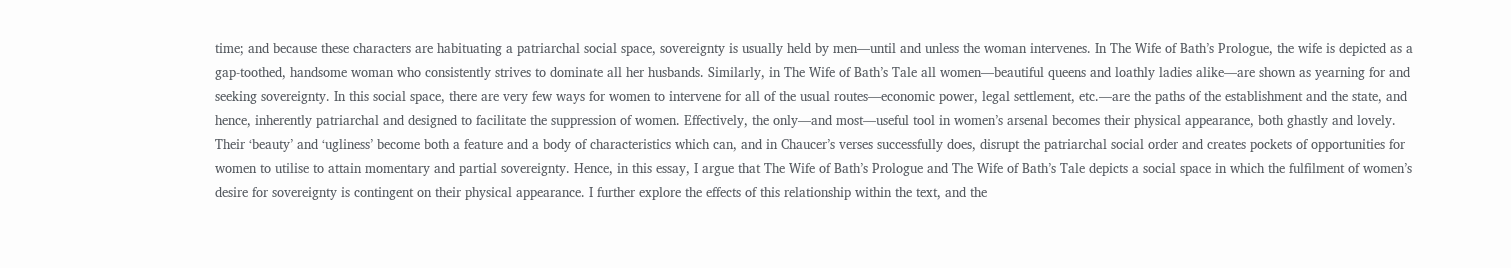time; and because these characters are habituating a patriarchal social space, sovereignty is usually held by men—until and unless the woman intervenes. In The Wife of Bath’s Prologue, the wife is depicted as a gap-toothed, handsome woman who consistently strives to dominate all her husbands. Similarly, in The Wife of Bath’s Tale all women—beautiful queens and loathly ladies alike—are shown as yearning for and seeking sovereignty. In this social space, there are very few ways for women to intervene for all of the usual routes—economic power, legal settlement, etc.—are the paths of the establishment and the state, and hence, inherently patriarchal and designed to facilitate the suppression of women. Effectively, the only—and most—useful tool in women’s arsenal becomes their physical appearance, both ghastly and lovely. Their ‘beauty’ and ‘ugliness’ become both a feature and a body of characteristics which can, and in Chaucer’s verses successfully does, disrupt the patriarchal social order and creates pockets of opportunities for women to utilise to attain momentary and partial sovereignty. Hence, in this essay, I argue that The Wife of Bath’s Prologue and The Wife of Bath’s Tale depicts a social space in which the fulfilment of women’s desire for sovereignty is contingent on their physical appearance. I further explore the effects of this relationship within the text, and the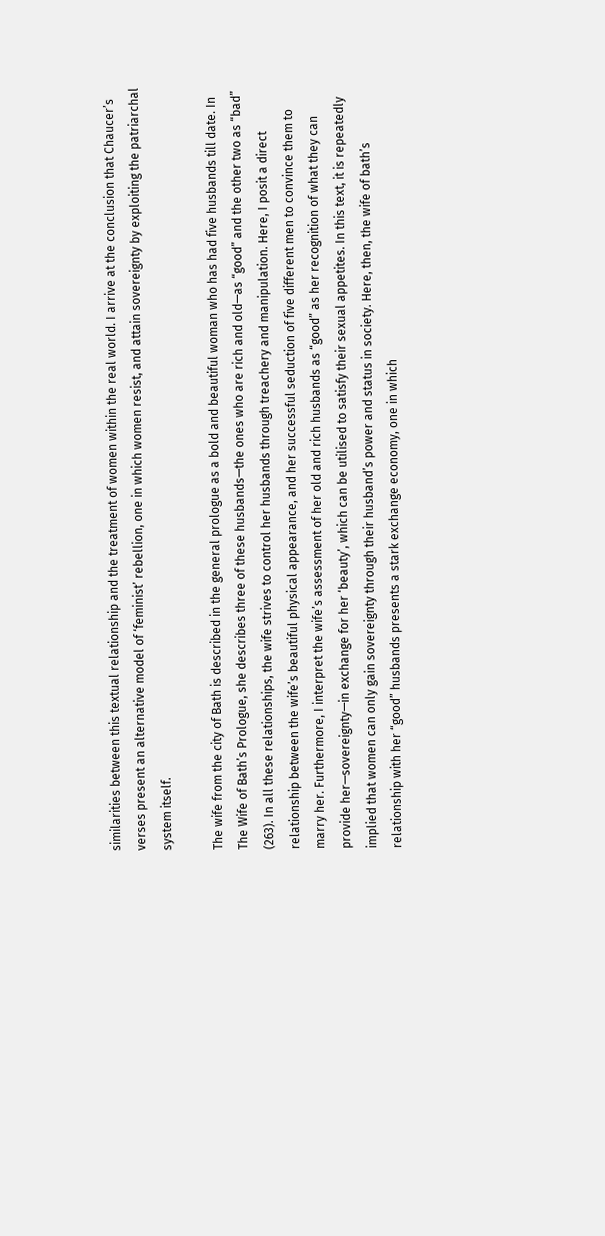similarities between this textual relationship and the treatment of women within the real world. I arrive at the conclusion that Chaucer’s verses present an alternative model of ‘feminist’ rebellion, one in which women resist, and attain sovereignty by exploiting the patriarchal system itself.

The wife from the city of Bath is described in the general prologue as a bold and beautiful woman who has had five husbands till date. In The Wife of Bath’s Prologue, she describes three of these husbands—the ones who are rich and old—as “good” and the other two as “bad” (263). In all these relationships, the wife strives to control her husbands through treachery and manipulation. Here, I posit a direct relationship between the wife’s beautiful physical appearance, and her successful seduction of five different men to convince them to marry her. Furthermore, I interpret the wife’s assessment of her old and rich husbands as “good” as her recognition of what they can provide her—sovereignty—in exchange for her ‘beauty’, which can be utilised to satisfy their sexual appetites. In this text, it is repeatedly implied that women can only gain sovereignty through their husband’s power and status in society. Here, then, the wife of bath’s relationship with her “good” husbands presents a stark exchange economy, one in which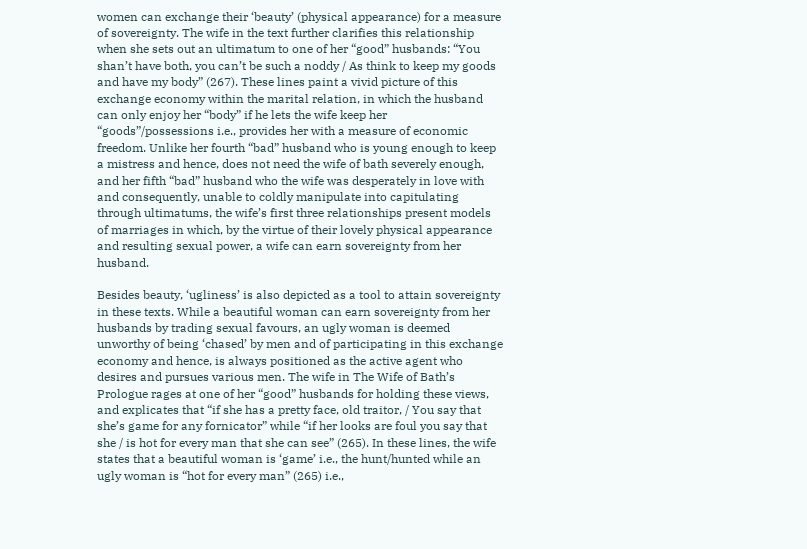women can exchange their ‘beauty’ (physical appearance) for a measure of sovereignty. The wife in the text further clarifies this relationship when she sets out an ultimatum to one of her “good” husbands: “You shan’t have both, you can’t be such a noddy / As think to keep my goods and have my body” (267). These lines paint a vivid picture of this exchange economy within the marital relation, in which the husband can only enjoy her “body” if he lets the wife keep her “goods”/possessions i.e., provides her with a measure of economic freedom. Unlike her fourth “bad” husband who is young enough to keep a mistress and hence, does not need the wife of bath severely enough, and her fifth “bad” husband who the wife was desperately in love with and consequently, unable to coldly manipulate into capitulating through ultimatums, the wife’s first three relationships present models of marriages in which, by the virtue of their lovely physical appearance and resulting sexual power, a wife can earn sovereignty from her husband.

Besides beauty, ‘ugliness’ is also depicted as a tool to attain sovereignty in these texts. While a beautiful woman can earn sovereignty from her husbands by trading sexual favours, an ugly woman is deemed unworthy of being ‘chased’ by men and of participating in this exchange economy and hence, is always positioned as the active agent who desires and pursues various men. The wife in The Wife of Bath’s Prologue rages at one of her “good” husbands for holding these views, and explicates that “if she has a pretty face, old traitor, / You say that she’s game for any fornicator” while “if her looks are foul you say that she / is hot for every man that she can see” (265). In these lines, the wife states that a beautiful woman is ‘game’ i.e., the hunt/hunted while an ugly woman is “hot for every man” (265) i.e.,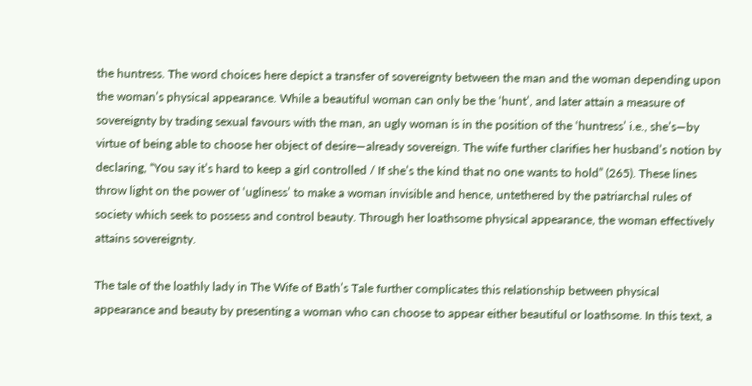the huntress. The word choices here depict a transfer of sovereignty between the man and the woman depending upon the woman’s physical appearance. While a beautiful woman can only be the ‘hunt’, and later attain a measure of sovereignty by trading sexual favours with the man, an ugly woman is in the position of the ‘huntress’ i.e., she’s—by virtue of being able to choose her object of desire—already sovereign. The wife further clarifies her husband’s notion by declaring, “You say it’s hard to keep a girl controlled / If she’s the kind that no one wants to hold” (265). These lines throw light on the power of ‘ugliness’ to make a woman invisible and hence, untethered by the patriarchal rules of society which seek to possess and control beauty. Through her loathsome physical appearance, the woman effectively attains sovereignty.

The tale of the loathly lady in The Wife of Bath’s Tale further complicates this relationship between physical appearance and beauty by presenting a woman who can choose to appear either beautiful or loathsome. In this text, a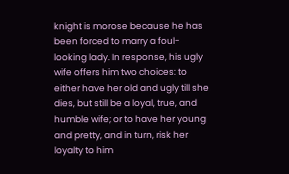knight is morose because he has been forced to marry a foul-looking lady. In response, his ugly wife offers him two choices: to either have her old and ugly till she dies, but still be a loyal, true, and humble wife; or to have her young and pretty, and in turn, risk her loyalty to him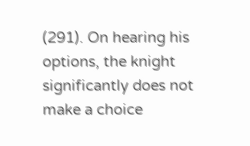(291). On hearing his options, the knight significantly does not make a choice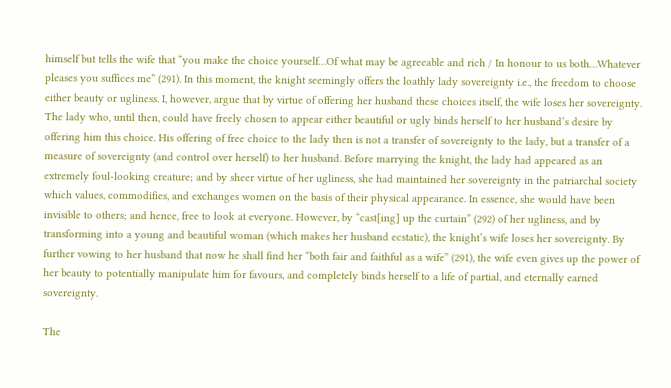himself but tells the wife that “you make the choice yourself…Of what may be agreeable and rich / In honour to us both…Whatever pleases you suffices me” (291). In this moment, the knight seemingly offers the loathly lady sovereignty i.e., the freedom to choose either beauty or ugliness. I, however, argue that by virtue of offering her husband these choices itself, the wife loses her sovereignty. The lady who, until then, could have freely chosen to appear either beautiful or ugly binds herself to her husband’s desire by offering him this choice. His offering of free choice to the lady then is not a transfer of sovereignty to the lady, but a transfer of a measure of sovereignty (and control over herself) to her husband. Before marrying the knight, the lady had appeared as an extremely foul-looking creature; and by sheer virtue of her ugliness, she had maintained her sovereignty in the patriarchal society which values, commodifies, and exchanges women on the basis of their physical appearance. In essence, she would have been invisible to others; and hence, free to look at everyone. However, by “cast[ing] up the curtain” (292) of her ugliness, and by transforming into a young and beautiful woman (which makes her husband ecstatic), the knight’s wife loses her sovereignty. By further vowing to her husband that now he shall find her “both fair and faithful as a wife” (291), the wife even gives up the power of her beauty to potentially manipulate him for favours, and completely binds herself to a life of partial, and eternally earned sovereignty.

The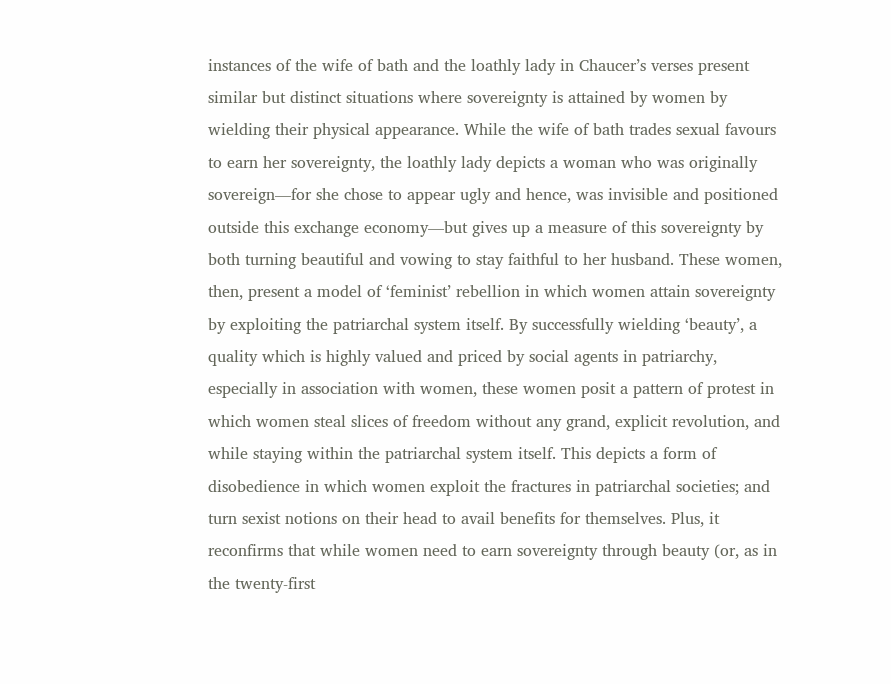instances of the wife of bath and the loathly lady in Chaucer’s verses present similar but distinct situations where sovereignty is attained by women by wielding their physical appearance. While the wife of bath trades sexual favours to earn her sovereignty, the loathly lady depicts a woman who was originally sovereign—for she chose to appear ugly and hence, was invisible and positioned outside this exchange economy—but gives up a measure of this sovereignty by both turning beautiful and vowing to stay faithful to her husband. These women, then, present a model of ‘feminist’ rebellion in which women attain sovereignty by exploiting the patriarchal system itself. By successfully wielding ‘beauty’, a quality which is highly valued and priced by social agents in patriarchy, especially in association with women, these women posit a pattern of protest in which women steal slices of freedom without any grand, explicit revolution, and while staying within the patriarchal system itself. This depicts a form of disobedience in which women exploit the fractures in patriarchal societies; and turn sexist notions on their head to avail benefits for themselves. Plus, it reconfirms that while women need to earn sovereignty through beauty (or, as in the twenty-first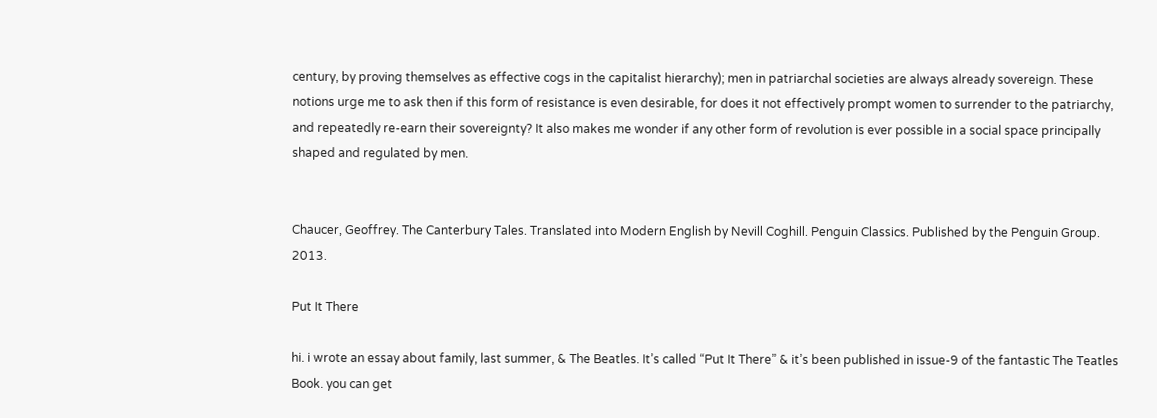century, by proving themselves as effective cogs in the capitalist hierarchy); men in patriarchal societies are always already sovereign. These notions urge me to ask then if this form of resistance is even desirable, for does it not effectively prompt women to surrender to the patriarchy, and repeatedly re-earn their sovereignty? It also makes me wonder if any other form of revolution is ever possible in a social space principally shaped and regulated by men.


Chaucer, Geoffrey. The Canterbury Tales. Translated into Modern English by Nevill Coghill. Penguin Classics. Published by the Penguin Group. 2013.

Put It There

hi. i wrote an essay about family, last summer, & The Beatles. It’s called “Put It There” & it’s been published in issue-9 of the fantastic The Teatles Book. you can get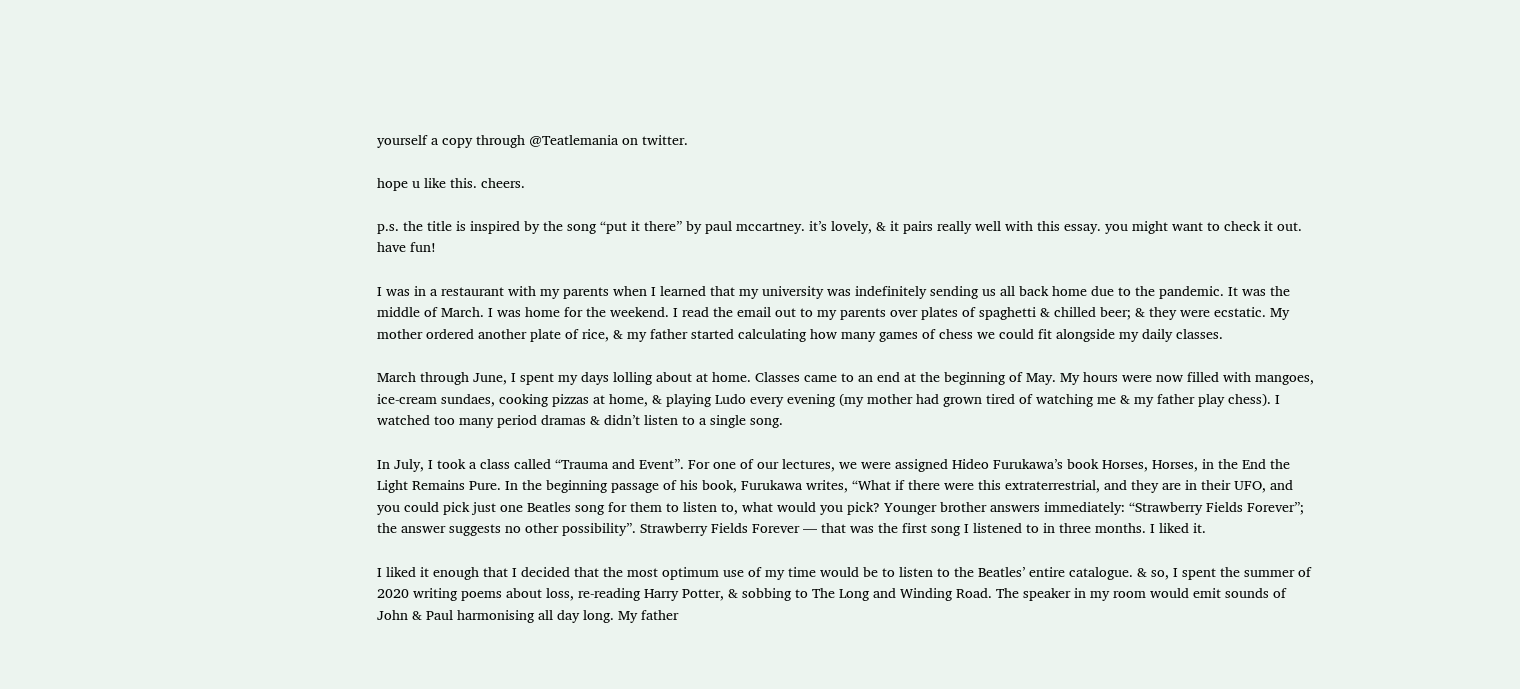yourself a copy through @Teatlemania on twitter.

hope u like this. cheers.

p.s. the title is inspired by the song “put it there” by paul mccartney. it’s lovely, & it pairs really well with this essay. you might want to check it out. have fun!

I was in a restaurant with my parents when I learned that my university was indefinitely sending us all back home due to the pandemic. It was the middle of March. I was home for the weekend. I read the email out to my parents over plates of spaghetti & chilled beer; & they were ecstatic. My mother ordered another plate of rice, & my father started calculating how many games of chess we could fit alongside my daily classes.

March through June, I spent my days lolling about at home. Classes came to an end at the beginning of May. My hours were now filled with mangoes, ice-cream sundaes, cooking pizzas at home, & playing Ludo every evening (my mother had grown tired of watching me & my father play chess). I watched too many period dramas & didn’t listen to a single song.

In July, I took a class called “Trauma and Event”. For one of our lectures, we were assigned Hideo Furukawa’s book Horses, Horses, in the End the Light Remains Pure. In the beginning passage of his book, Furukawa writes, “What if there were this extraterrestrial, and they are in their UFO, and you could pick just one Beatles song for them to listen to, what would you pick? Younger brother answers immediately: “Strawberry Fields Forever”; the answer suggests no other possibility”. Strawberry Fields Forever — that was the first song I listened to in three months. I liked it.

I liked it enough that I decided that the most optimum use of my time would be to listen to the Beatles’ entire catalogue. & so, I spent the summer of 2020 writing poems about loss, re-reading Harry Potter, & sobbing to The Long and Winding Road. The speaker in my room would emit sounds of John & Paul harmonising all day long. My father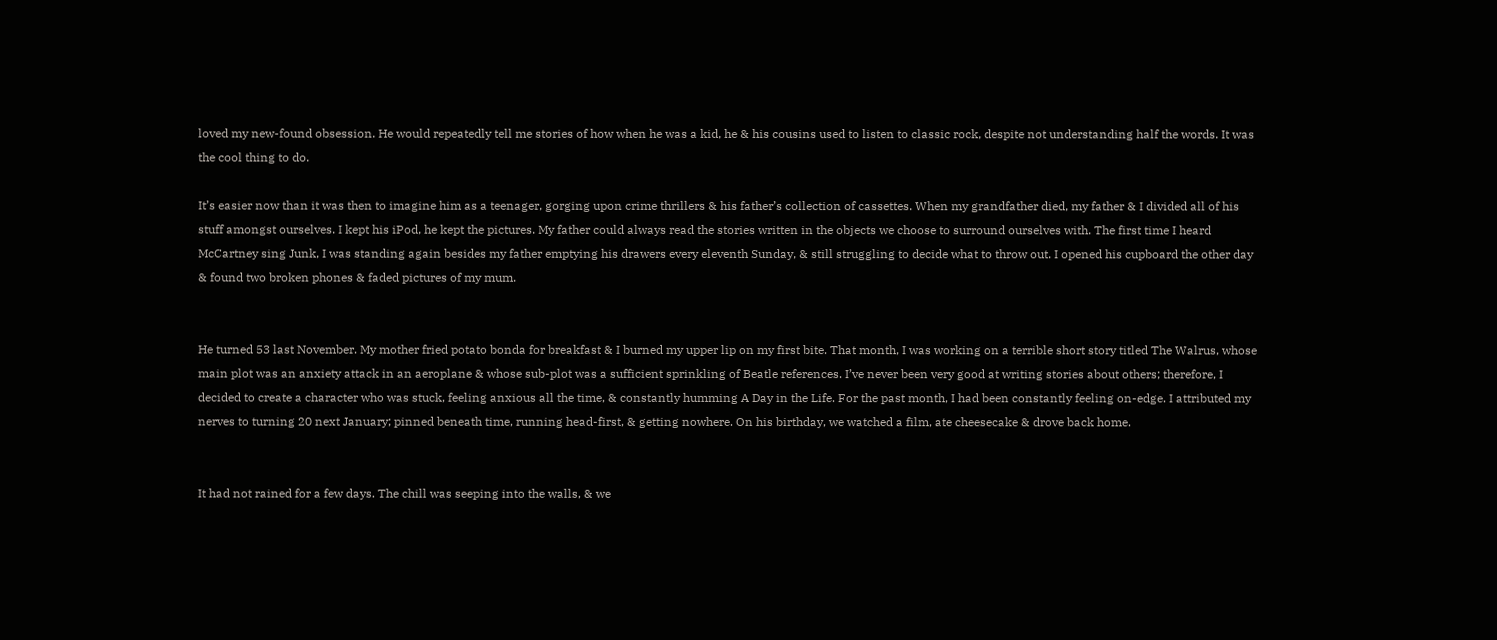loved my new-found obsession. He would repeatedly tell me stories of how when he was a kid, he & his cousins used to listen to classic rock, despite not understanding half the words. It was the cool thing to do.

It’s easier now than it was then to imagine him as a teenager, gorging upon crime thrillers & his father’s collection of cassettes. When my grandfather died, my father & I divided all of his stuff amongst ourselves. I kept his iPod, he kept the pictures. My father could always read the stories written in the objects we choose to surround ourselves with. The first time I heard McCartney sing Junk, I was standing again besides my father emptying his drawers every eleventh Sunday, & still struggling to decide what to throw out. I opened his cupboard the other day & found two broken phones & faded pictures of my mum.


He turned 53 last November. My mother fried potato bonda for breakfast & I burned my upper lip on my first bite. That month, I was working on a terrible short story titled The Walrus, whose main plot was an anxiety attack in an aeroplane & whose sub-plot was a sufficient sprinkling of Beatle references. I’ve never been very good at writing stories about others; therefore, I decided to create a character who was stuck, feeling anxious all the time, & constantly humming A Day in the Life. For the past month, I had been constantly feeling on-edge. I attributed my nerves to turning 20 next January; pinned beneath time, running head-first, & getting nowhere. On his birthday, we watched a film, ate cheesecake & drove back home.


It had not rained for a few days. The chill was seeping into the walls, & we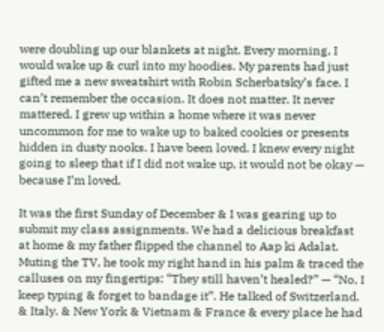were doubling up our blankets at night. Every morning, I would wake up & curl into my hoodies. My parents had just gifted me a new sweatshirt with Robin Scherbatsky’s face. I can’t remember the occasion. It does not matter. It never mattered. I grew up within a home where it was never uncommon for me to wake up to baked cookies or presents hidden in dusty nooks. I have been loved. I knew every night going to sleep that if I did not wake up, it would not be okay — because I’m loved.

It was the first Sunday of December & I was gearing up to submit my class assignments. We had a delicious breakfast at home & my father flipped the channel to Aap ki Adalat. Muting the TV, he took my right hand in his palm & traced the calluses on my fingertips: “They still haven’t healed?” — “No, I keep typing & forget to bandage it”. He talked of Switzerland. & Italy. & New York & Vietnam & France & every place he had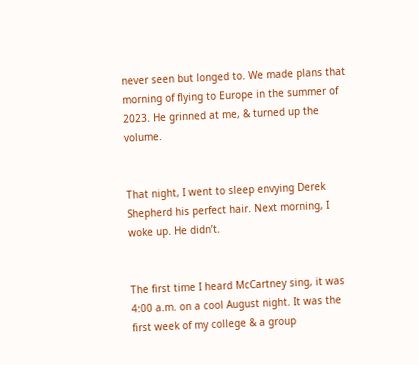never seen but longed to. We made plans that morning of flying to Europe in the summer of 2023. He grinned at me, & turned up the volume.


That night, I went to sleep envying Derek Shepherd his perfect hair. Next morning, I woke up. He didn’t.


The first time I heard McCartney sing, it was 4:00 a.m. on a cool August night. It was the first week of my college & a group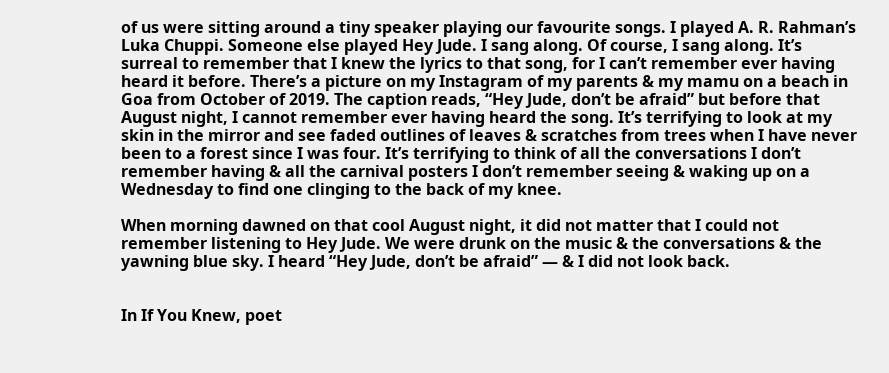of us were sitting around a tiny speaker playing our favourite songs. I played A. R. Rahman’s Luka Chuppi. Someone else played Hey Jude. I sang along. Of course, I sang along. It’s surreal to remember that I knew the lyrics to that song, for I can’t remember ever having heard it before. There’s a picture on my Instagram of my parents & my mamu on a beach in Goa from October of 2019. The caption reads, “Hey Jude, don’t be afraid” but before that August night, I cannot remember ever having heard the song. It’s terrifying to look at my skin in the mirror and see faded outlines of leaves & scratches from trees when I have never been to a forest since I was four. It’s terrifying to think of all the conversations I don’t remember having & all the carnival posters I don’t remember seeing & waking up on a Wednesday to find one clinging to the back of my knee.

When morning dawned on that cool August night, it did not matter that I could not remember listening to Hey Jude. We were drunk on the music & the conversations & the yawning blue sky. I heard “Hey Jude, don’t be afraid” — & I did not look back.


In If You Knew, poet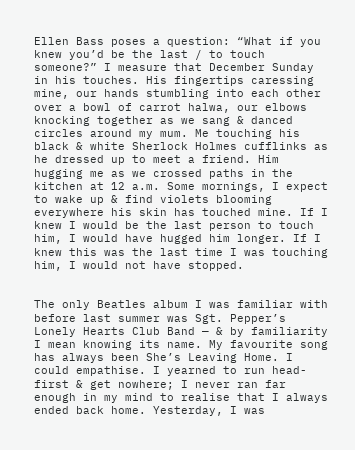Ellen Bass poses a question: “What if you knew you’d be the last / to touch someone?” I measure that December Sunday in his touches. His fingertips caressing mine, our hands stumbling into each other over a bowl of carrot halwa, our elbows knocking together as we sang & danced circles around my mum. Me touching his black & white Sherlock Holmes cufflinks as he dressed up to meet a friend. Him hugging me as we crossed paths in the kitchen at 12 a.m. Some mornings, I expect to wake up & find violets blooming everywhere his skin has touched mine. If I knew I would be the last person to touch him, I would have hugged him longer. If I knew this was the last time I was touching him, I would not have stopped.


The only Beatles album I was familiar with before last summer was Sgt. Pepper’s Lonely Hearts Club Band — & by familiarity I mean knowing its name. My favourite song has always been She’s Leaving Home. I could empathise. I yearned to run head-first & get nowhere; I never ran far enough in my mind to realise that I always ended back home. Yesterday, I was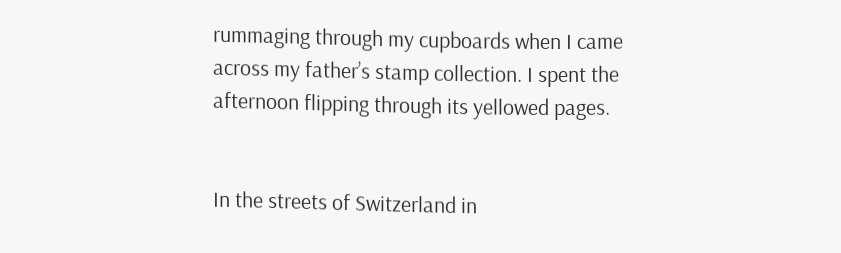rummaging through my cupboards when I came across my father’s stamp collection. I spent the afternoon flipping through its yellowed pages.


In the streets of Switzerland in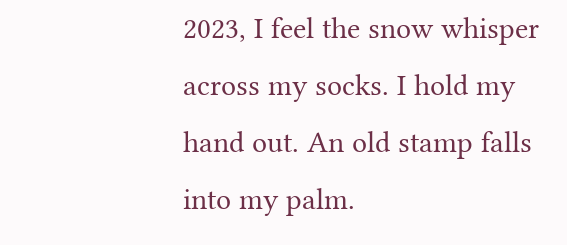2023, I feel the snow whisper across my socks. I hold my hand out. An old stamp falls into my palm.